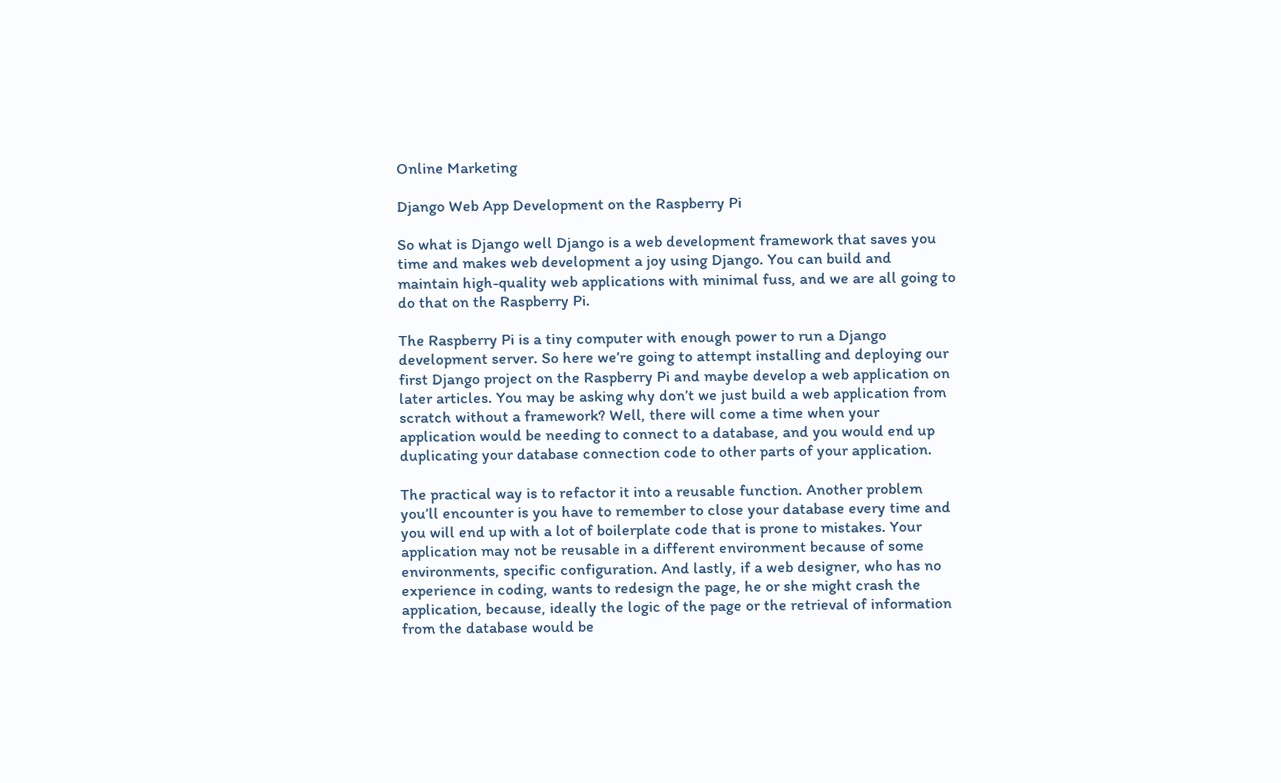Online Marketing

Django Web App Development on the Raspberry Pi

So what is Django well Django is a web development framework that saves you time and makes web development a joy using Django. You can build and maintain high-quality web applications with minimal fuss, and we are all going to do that on the Raspberry Pi.

The Raspberry Pi is a tiny computer with enough power to run a Django development server. So here we’re going to attempt installing and deploying our first Django project on the Raspberry Pi and maybe develop a web application on later articles. You may be asking why don’t we just build a web application from scratch without a framework? Well, there will come a time when your application would be needing to connect to a database, and you would end up duplicating your database connection code to other parts of your application.

The practical way is to refactor it into a reusable function. Another problem you’ll encounter is you have to remember to close your database every time and you will end up with a lot of boilerplate code that is prone to mistakes. Your application may not be reusable in a different environment because of some environments, specific configuration. And lastly, if a web designer, who has no experience in coding, wants to redesign the page, he or she might crash the application, because, ideally the logic of the page or the retrieval of information from the database would be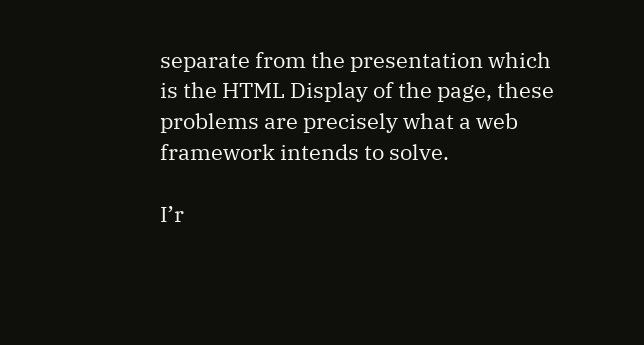separate from the presentation which is the HTML Display of the page, these problems are precisely what a web framework intends to solve.

I’r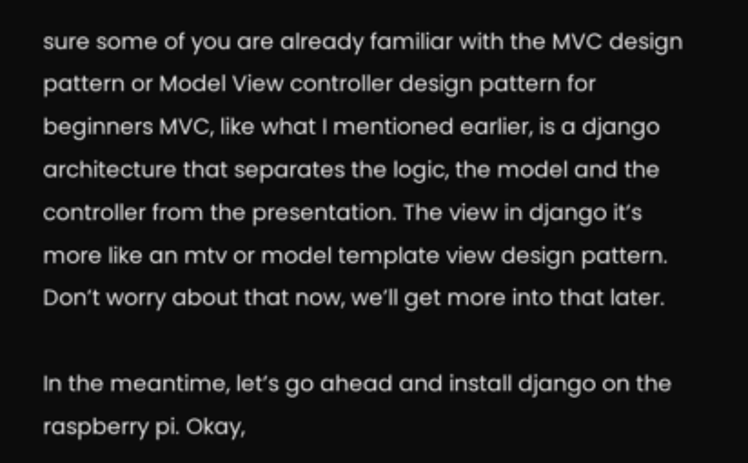sure some of you are already familiar with the MVC design pattern or Model View controller design pattern for beginners MVC, like what I mentioned earlier, is a django architecture that separates the logic, the model and the controller from the presentation. The view in django it’s more like an mtv or model template view design pattern. Don’t worry about that now, we’ll get more into that later.

In the meantime, let’s go ahead and install django on the raspberry pi. Okay,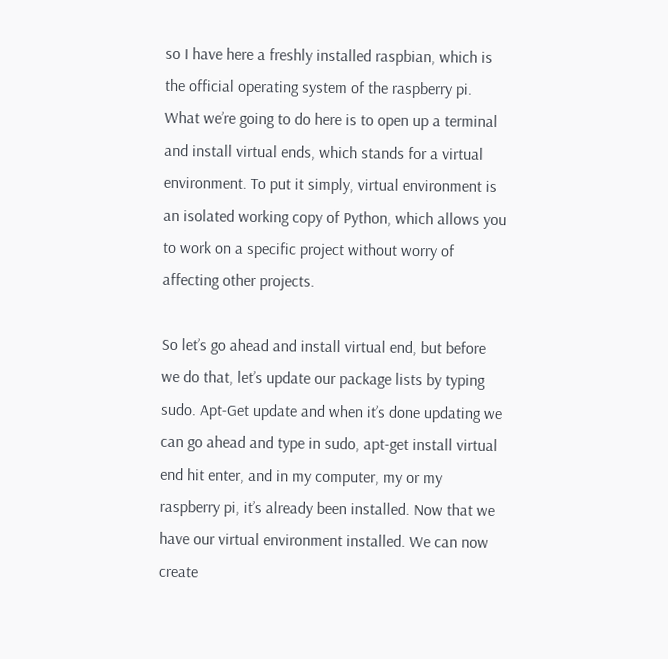so I have here a freshly installed raspbian, which is the official operating system of the raspberry pi. What we’re going to do here is to open up a terminal and install virtual ends, which stands for a virtual environment. To put it simply, virtual environment is an isolated working copy of Python, which allows you to work on a specific project without worry of affecting other projects.

So let’s go ahead and install virtual end, but before we do that, let’s update our package lists by typing sudo. Apt-Get update and when it’s done updating we can go ahead and type in sudo, apt-get install virtual end hit enter, and in my computer, my or my raspberry pi, it’s already been installed. Now that we have our virtual environment installed. We can now create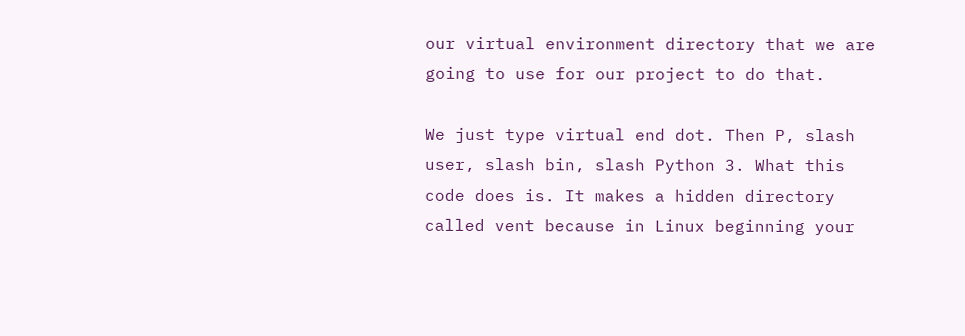our virtual environment directory that we are going to use for our project to do that.

We just type virtual end dot. Then P, slash user, slash bin, slash Python 3. What this code does is. It makes a hidden directory called vent because in Linux beginning your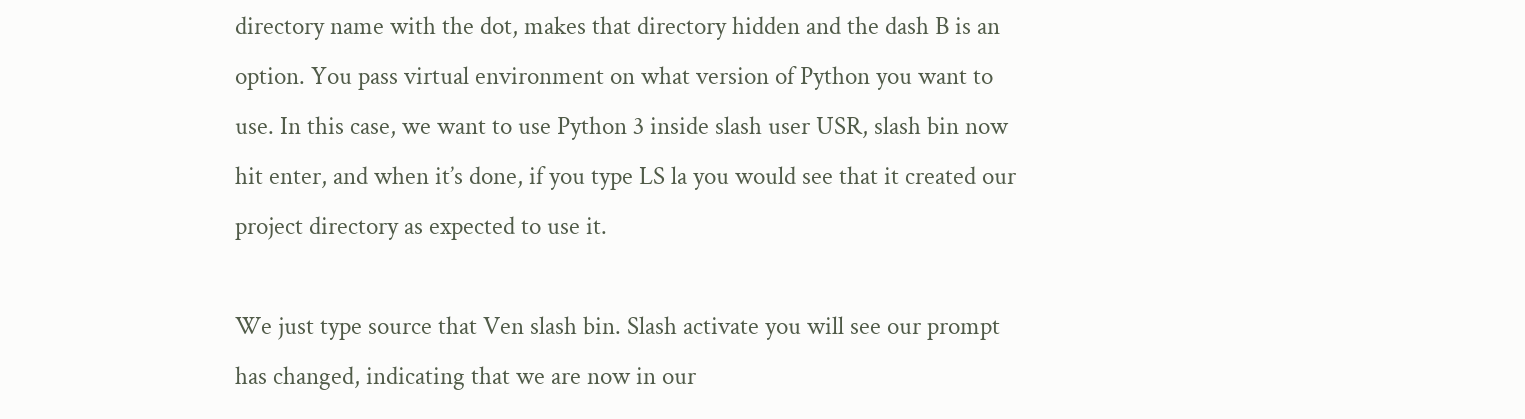directory name with the dot, makes that directory hidden and the dash B is an option. You pass virtual environment on what version of Python you want to use. In this case, we want to use Python 3 inside slash user USR, slash bin now hit enter, and when it’s done, if you type LS la you would see that it created our project directory as expected to use it.

We just type source that Ven slash bin. Slash activate you will see our prompt has changed, indicating that we are now in our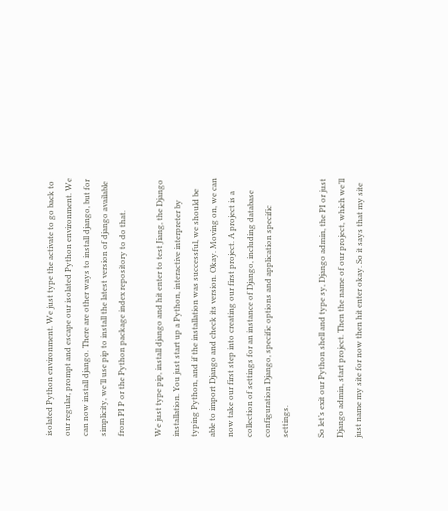isolated Python environment. We just type the activate to go back to our regular, prompt and escape our isolated Python environment. We can now install django. There are other ways to install django, but for simplicity, we’ll use pip to install the latest version of django available from PI P or the Python package index repository to do that.

We just type pip, install django and hit enter to test Jiang, the Django installation. You just start up a Python, interactive interpreter by typing Python, and if the installation was successful, we should be able to import Django and check its version. Okay. Moving on, we can now take our first step into creating our first project. A project is a collection of settings for an instance of Django, including database configuration Django, specific options and application specific settings.

So let’s exit our Python shell and type sy, Django admin, the PI or just Django admin, start project. Then the name of our project, which we’ll just name my site for now then hit enter okay. So it says that my site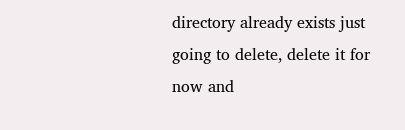directory already exists just going to delete, delete it for now and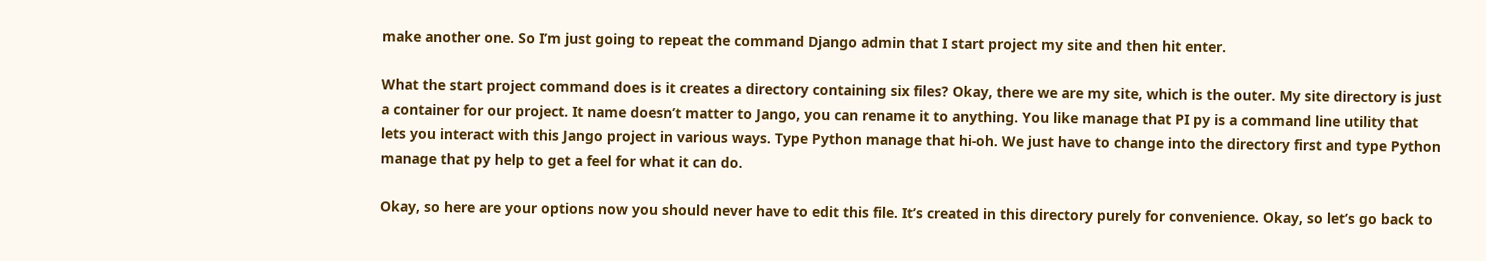make another one. So I’m just going to repeat the command Django admin that I start project my site and then hit enter.

What the start project command does is it creates a directory containing six files? Okay, there we are my site, which is the outer. My site directory is just a container for our project. It name doesn’t matter to Jango, you can rename it to anything. You like manage that PI py is a command line utility that lets you interact with this Jango project in various ways. Type Python manage that hi-oh. We just have to change into the directory first and type Python manage that py help to get a feel for what it can do.

Okay, so here are your options now you should never have to edit this file. It’s created in this directory purely for convenience. Okay, so let’s go back to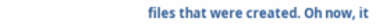files that were created. Oh now, it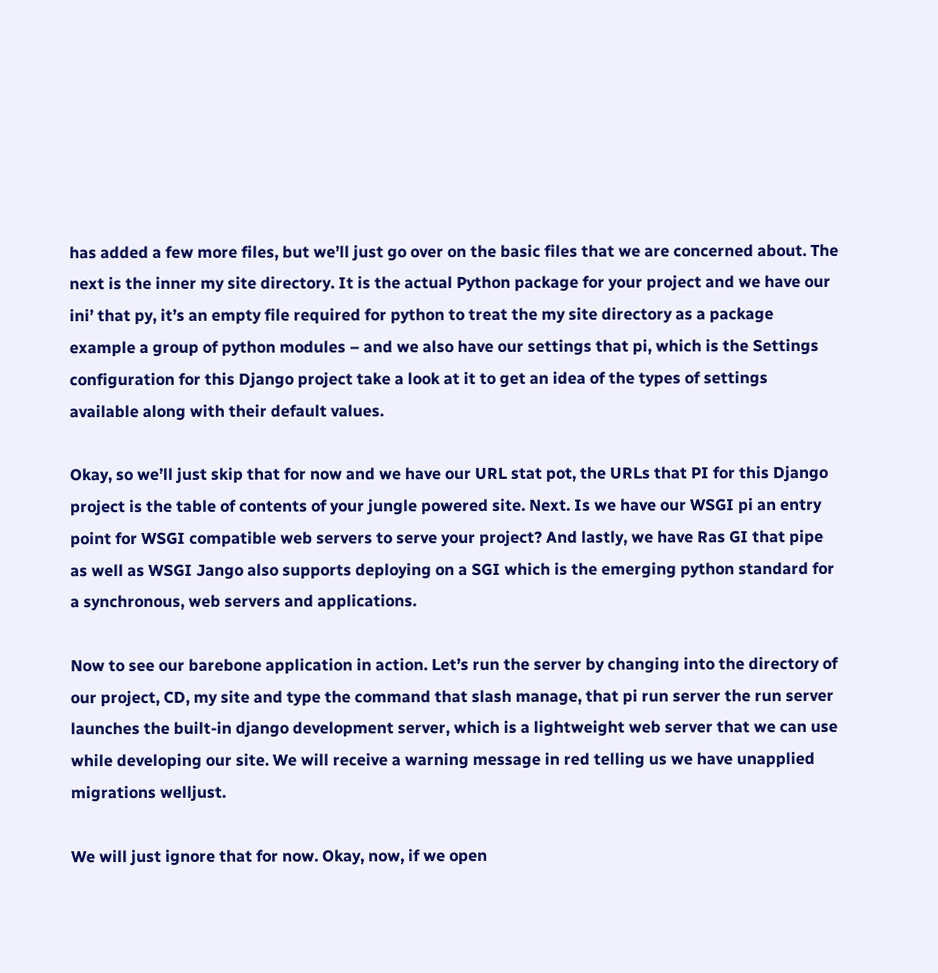has added a few more files, but we’ll just go over on the basic files that we are concerned about. The next is the inner my site directory. It is the actual Python package for your project and we have our ini’ that py, it’s an empty file required for python to treat the my site directory as a package example a group of python modules – and we also have our settings that pi, which is the Settings configuration for this Django project take a look at it to get an idea of the types of settings available along with their default values.

Okay, so we’ll just skip that for now and we have our URL stat pot, the URLs that PI for this Django project is the table of contents of your jungle powered site. Next. Is we have our WSGI pi an entry point for WSGI compatible web servers to serve your project? And lastly, we have Ras GI that pipe as well as WSGI Jango also supports deploying on a SGI which is the emerging python standard for a synchronous, web servers and applications.

Now to see our barebone application in action. Let’s run the server by changing into the directory of our project, CD, my site and type the command that slash manage, that pi run server the run server launches the built-in django development server, which is a lightweight web server that we can use while developing our site. We will receive a warning message in red telling us we have unapplied migrations welljust.

We will just ignore that for now. Okay, now, if we open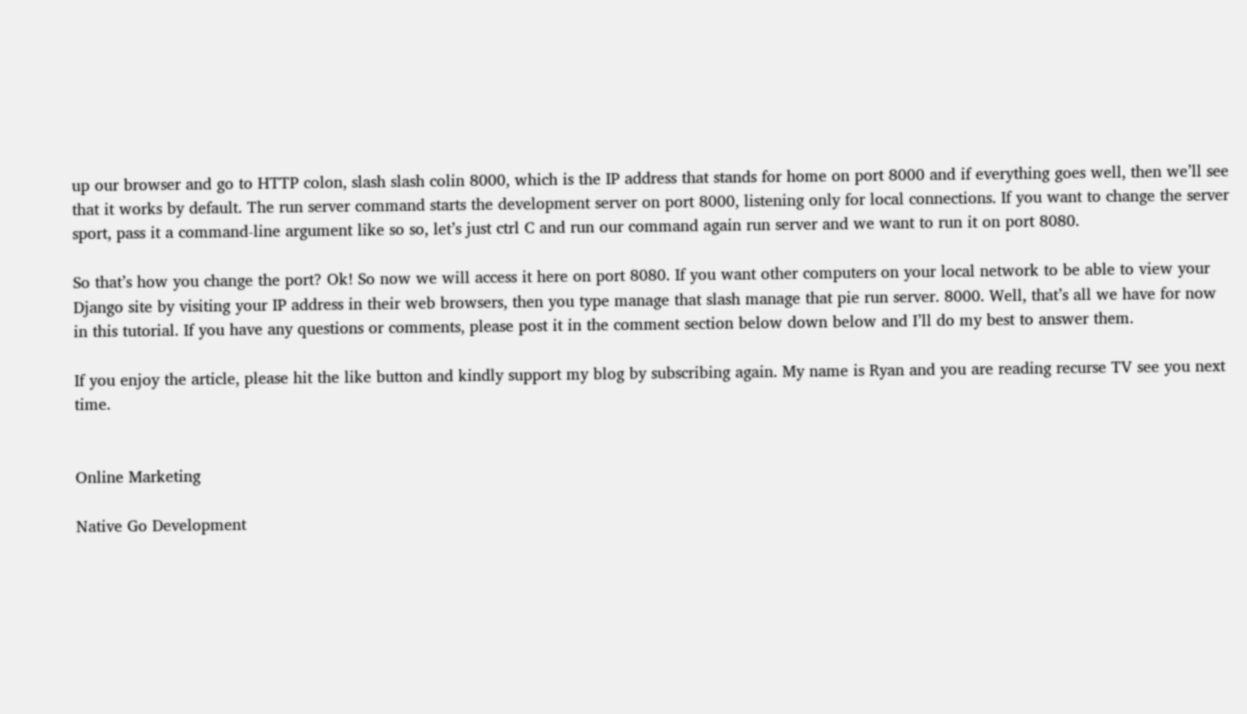up our browser and go to HTTP colon, slash slash colin 8000, which is the IP address that stands for home on port 8000 and if everything goes well, then we’ll see that it works by default. The run server command starts the development server on port 8000, listening only for local connections. If you want to change the server sport, pass it a command-line argument like so so, let’s just ctrl C and run our command again run server and we want to run it on port 8080.

So that’s how you change the port? Ok! So now we will access it here on port 8080. If you want other computers on your local network to be able to view your Django site by visiting your IP address in their web browsers, then you type manage that slash manage that pie run server. 8000. Well, that’s all we have for now in this tutorial. If you have any questions or comments, please post it in the comment section below down below and I’ll do my best to answer them.

If you enjoy the article, please hit the like button and kindly support my blog by subscribing again. My name is Ryan and you are reading recurse TV see you next time.


Online Marketing

Native Go Development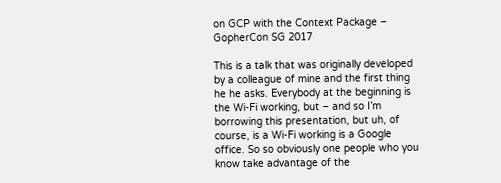on GCP with the Context Package – GopherCon SG 2017

This is a talk that was originally developed by a colleague of mine and the first thing he he asks. Everybody at the beginning is the Wi-Fi working, but – and so I’m borrowing this presentation, but uh, of course, is a Wi-Fi working is a Google office. So so obviously one people who you know take advantage of the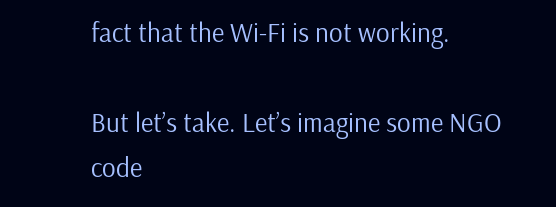fact that the Wi-Fi is not working.

But let’s take. Let’s imagine some NGO code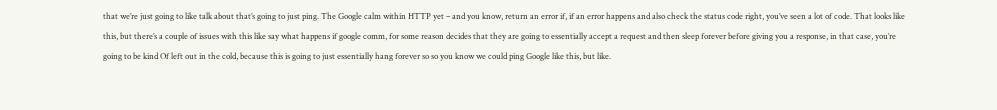that we’re just going to like talk about that’s going to just ping. The Google calm within HTTP yet – and you know, return an error if, if an error happens and also check the status code right, you’ve seen a lot of code. That looks like this, but there’s a couple of issues with this like say what happens if google comm, for some reason decides that they are going to essentially accept a request and then sleep forever before giving you a response, in that case, you’re going to be kind Of left out in the cold, because this is going to just essentially hang forever so so you know we could ping Google like this, but like.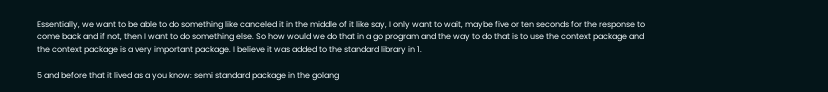Essentially, we want to be able to do something like canceled it in the middle of it like say, I only want to wait, maybe five or ten seconds for the response to come back and if not, then I want to do something else. So how would we do that in a go program and the way to do that is to use the context package and the context package is a very important package. I believe it was added to the standard library in 1.

5 and before that it lived as a you know: semi standard package in the golang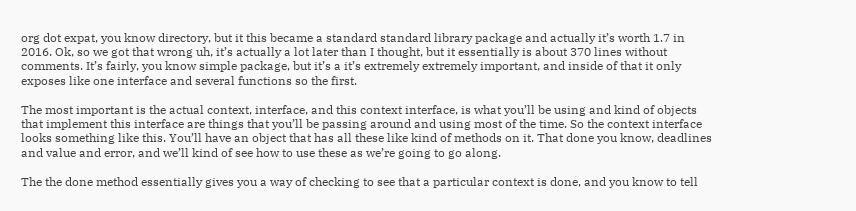org dot expat, you know directory, but it this became a standard standard library package and actually it’s worth 1.7 in 2016. Ok, so we got that wrong uh, it’s actually a lot later than I thought, but it essentially is about 370 lines without comments. It’s fairly, you know simple package, but it’s a it’s extremely extremely important, and inside of that it only exposes like one interface and several functions so the first.

The most important is the actual context, interface, and this context interface, is what you’ll be using and kind of objects that implement this interface are things that you’ll be passing around and using most of the time. So the context interface looks something like this. You’ll have an object that has all these like kind of methods on it. That done you know, deadlines and value and error, and we’ll kind of see how to use these as we’re going to go along.

The the done method essentially gives you a way of checking to see that a particular context is done, and you know to tell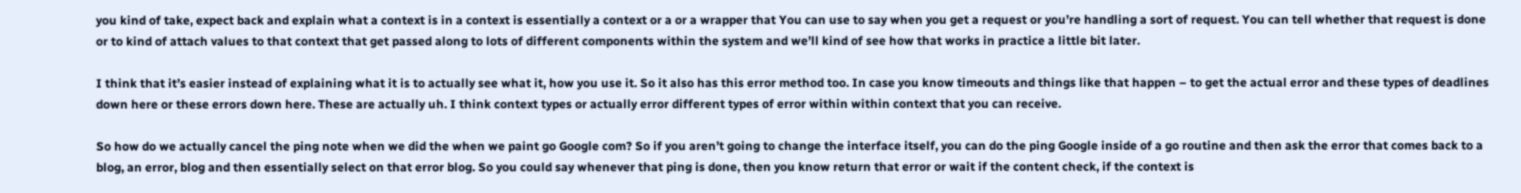you kind of take, expect back and explain what a context is in a context is essentially a context or a or a wrapper that You can use to say when you get a request or you’re handling a sort of request. You can tell whether that request is done or to kind of attach values to that context that get passed along to lots of different components within the system and we’ll kind of see how that works in practice a little bit later.

I think that it’s easier instead of explaining what it is to actually see what it, how you use it. So it also has this error method too. In case you know timeouts and things like that happen – to get the actual error and these types of deadlines down here or these errors down here. These are actually uh. I think context types or actually error different types of error within within context that you can receive.

So how do we actually cancel the ping note when we did the when we paint go Google com? So if you aren’t going to change the interface itself, you can do the ping Google inside of a go routine and then ask the error that comes back to a blog, an error, blog and then essentially select on that error blog. So you could say whenever that ping is done, then you know return that error or wait if the content check, if the context is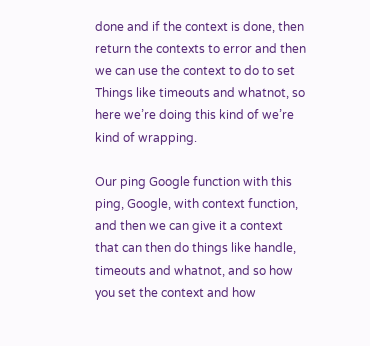done and if the context is done, then return the contexts to error and then we can use the context to do to set Things like timeouts and whatnot, so here we’re doing this kind of we’re kind of wrapping.

Our ping Google function with this ping, Google, with context function, and then we can give it a context that can then do things like handle, timeouts and whatnot, and so how you set the context and how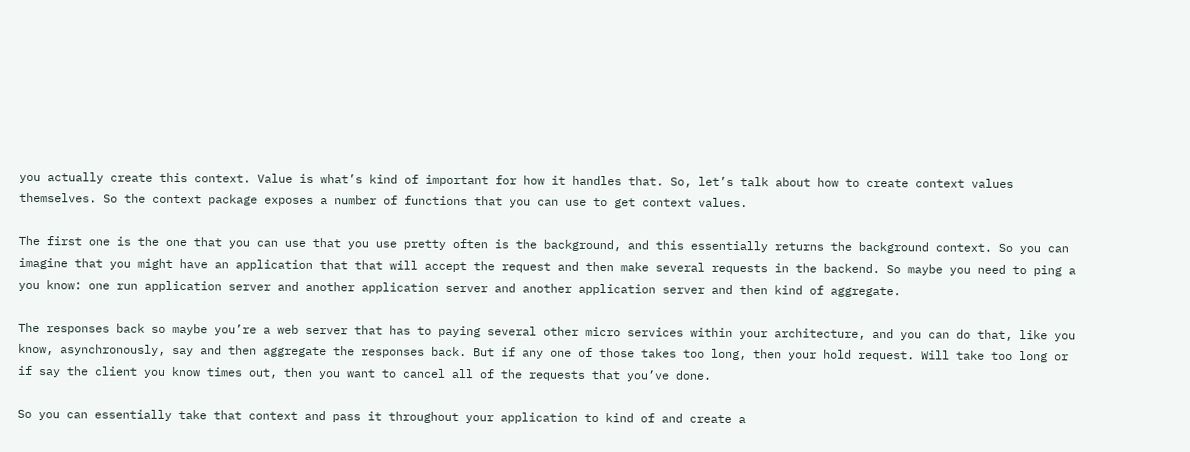you actually create this context. Value is what’s kind of important for how it handles that. So, let’s talk about how to create context values themselves. So the context package exposes a number of functions that you can use to get context values.

The first one is the one that you can use that you use pretty often is the background, and this essentially returns the background context. So you can imagine that you might have an application that that will accept the request and then make several requests in the backend. So maybe you need to ping a you know: one run application server and another application server and another application server and then kind of aggregate.

The responses back so maybe you’re a web server that has to paying several other micro services within your architecture, and you can do that, like you know, asynchronously, say and then aggregate the responses back. But if any one of those takes too long, then your hold request. Will take too long or if say the client you know times out, then you want to cancel all of the requests that you’ve done.

So you can essentially take that context and pass it throughout your application to kind of and create a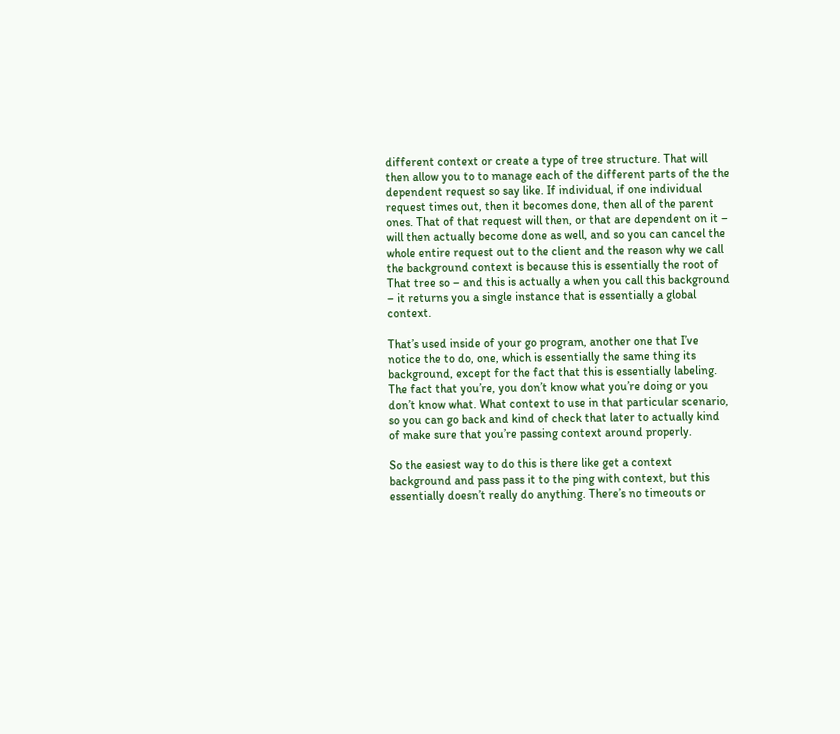different context or create a type of tree structure. That will then allow you to to manage each of the different parts of the the dependent request so say like. If individual, if one individual request times out, then it becomes done, then all of the parent ones. That of that request will then, or that are dependent on it – will then actually become done as well, and so you can cancel the whole entire request out to the client and the reason why we call the background context is because this is essentially the root of That tree so – and this is actually a when you call this background – it returns you a single instance that is essentially a global context.

That’s used inside of your go program, another one that I’ve notice the to do, one, which is essentially the same thing its background, except for the fact that this is essentially labeling. The fact that you’re, you don’t know what you’re doing or you don’t know what. What context to use in that particular scenario, so you can go back and kind of check that later to actually kind of make sure that you’re passing context around properly.

So the easiest way to do this is there like get a context background and pass pass it to the ping with context, but this essentially doesn’t really do anything. There’s no timeouts or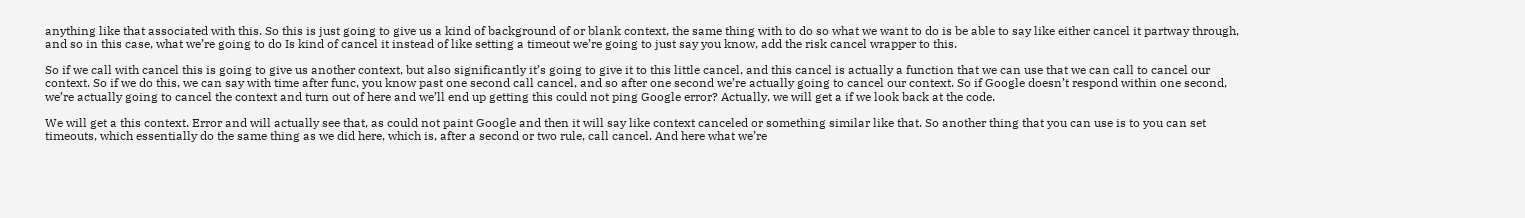anything like that associated with this. So this is just going to give us a kind of background of or blank context, the same thing with to do so what we want to do is be able to say like either cancel it partway through, and so in this case, what we’re going to do Is kind of cancel it instead of like setting a timeout we’re going to just say you know, add the risk cancel wrapper to this.

So if we call with cancel this is going to give us another context, but also significantly it’s going to give it to this little cancel, and this cancel is actually a function that we can use that we can call to cancel our context. So if we do this, we can say with time after func, you know past one second call cancel, and so after one second we’re actually going to cancel our context. So if Google doesn’t respond within one second, we’re actually going to cancel the context and turn out of here and we’ll end up getting this could not ping Google error? Actually, we will get a if we look back at the code.

We will get a this context. Error and will actually see that, as could not paint Google and then it will say like context canceled or something similar like that. So another thing that you can use is to you can set timeouts, which essentially do the same thing as we did here, which is, after a second or two rule, call cancel. And here what we’re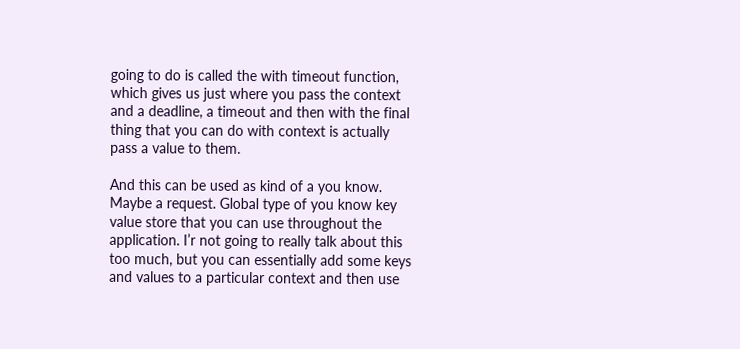going to do is called the with timeout function, which gives us just where you pass the context and a deadline, a timeout and then with the final thing that you can do with context is actually pass a value to them.

And this can be used as kind of a you know. Maybe a request. Global type of you know key value store that you can use throughout the application. I’r not going to really talk about this too much, but you can essentially add some keys and values to a particular context and then use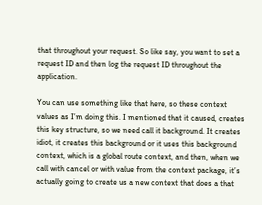that throughout your request. So like say, you want to set a request ID and then log the request ID throughout the application.

You can use something like that here, so these context values as I’m doing this. I mentioned that it caused, creates this key structure, so we need call it background. It creates idiot, it creates this background or it uses this background context, which is a global route context, and then, when we call with cancel or with value from the context package, it’s actually going to create us a new context that does a that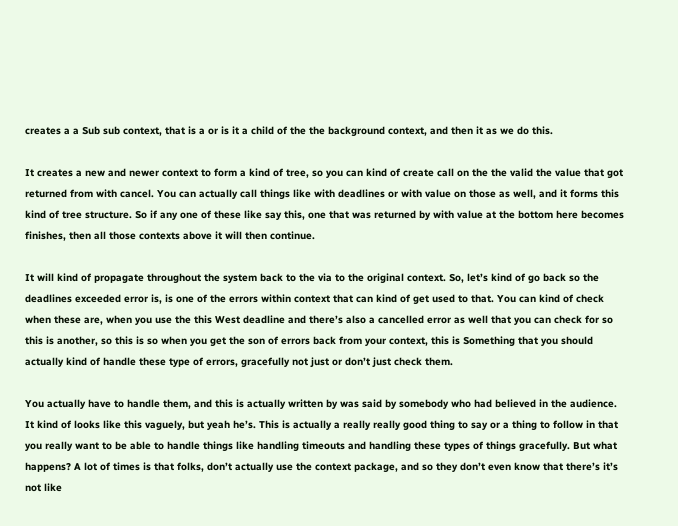creates a a Sub sub context, that is a or is it a child of the the background context, and then it as we do this.

It creates a new and newer context to form a kind of tree, so you can kind of create call on the the valid the value that got returned from with cancel. You can actually call things like with deadlines or with value on those as well, and it forms this kind of tree structure. So if any one of these like say this, one that was returned by with value at the bottom here becomes finishes, then all those contexts above it will then continue.

It will kind of propagate throughout the system back to the via to the original context. So, let’s kind of go back so the deadlines exceeded error is, is one of the errors within context that can kind of get used to that. You can kind of check when these are, when you use the this West deadline and there’s also a cancelled error as well that you can check for so this is another, so this is so when you get the son of errors back from your context, this is Something that you should actually kind of handle these type of errors, gracefully not just or don’t just check them.

You actually have to handle them, and this is actually written by was said by somebody who had believed in the audience. It kind of looks like this vaguely, but yeah he’s. This is actually a really really good thing to say or a thing to follow in that you really want to be able to handle things like handling timeouts and handling these types of things gracefully. But what happens? A lot of times is that folks, don’t actually use the context package, and so they don’t even know that there’s it’s not like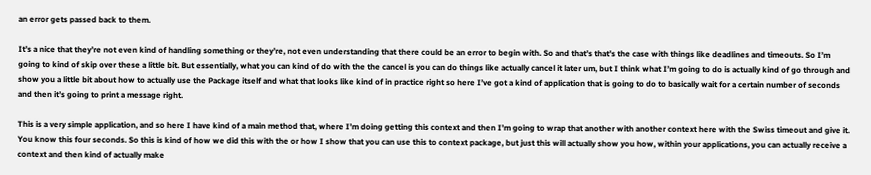an error gets passed back to them.

It’s a nice that they’re not even kind of handling something or they’re, not even understanding that there could be an error to begin with. So and that’s that’s the case with things like deadlines and timeouts. So I’m going to kind of skip over these a little bit. But essentially, what you can kind of do with the the cancel is you can do things like actually cancel it later um, but I think what I’m going to do is actually kind of go through and show you a little bit about how to actually use the Package itself and what that looks like kind of in practice right so here I’ve got a kind of application that is going to do to basically wait for a certain number of seconds and then it’s going to print a message right.

This is a very simple application, and so here I have kind of a main method that, where I’m doing getting this context and then I’m going to wrap that another with another context here with the Swiss timeout and give it. You know this four seconds. So this is kind of how we did this with the or how I show that you can use this to context package, but just this will actually show you how, within your applications, you can actually receive a context and then kind of actually make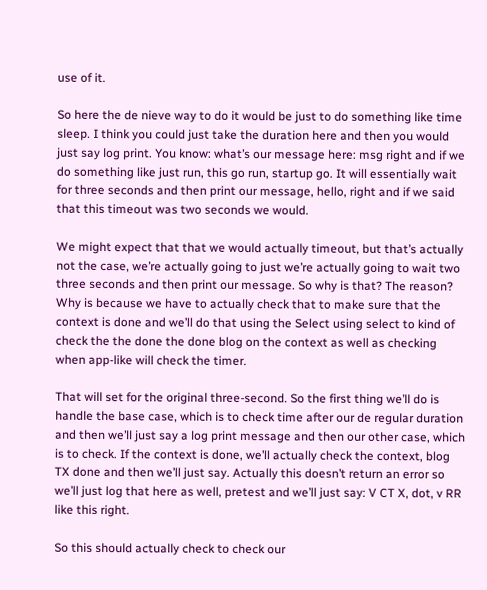use of it.

So here the de nieve way to do it would be just to do something like time sleep. I think you could just take the duration here and then you would just say log print. You know: what’s our message here: msg right and if we do something like just run, this go run, startup go. It will essentially wait for three seconds and then print our message, hello, right and if we said that this timeout was two seconds we would.

We might expect that that we would actually timeout, but that’s actually not the case, we’re actually going to just we’re actually going to wait two three seconds and then print our message. So why is that? The reason? Why is because we have to actually check that to make sure that the context is done and we’ll do that using the Select using select to kind of check the the done the done blog on the context as well as checking when app-like will check the timer.

That will set for the original three-second. So the first thing we’ll do is handle the base case, which is to check time after our de regular duration and then we’ll just say a log print message and then our other case, which is to check. If the context is done, we’ll actually check the context, blog TX done and then we’ll just say. Actually this doesn’t return an error so we’ll just log that here as well, pretest and we’ll just say: V CT X, dot, v RR like this right.

So this should actually check to check our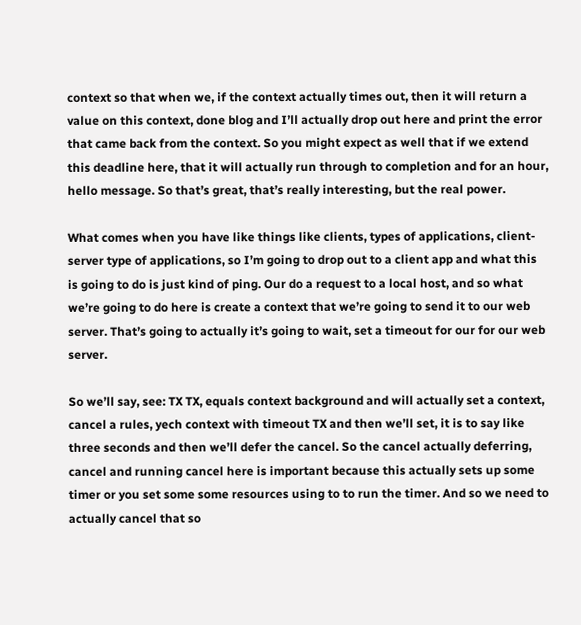context so that when we, if the context actually times out, then it will return a value on this context, done blog and I’ll actually drop out here and print the error that came back from the context. So you might expect as well that if we extend this deadline here, that it will actually run through to completion and for an hour, hello message. So that’s great, that’s really interesting, but the real power.

What comes when you have like things like clients, types of applications, client-server type of applications, so I’m going to drop out to a client app and what this is going to do is just kind of ping. Our do a request to a local host, and so what we’re going to do here is create a context that we’re going to send it to our web server. That’s going to actually it’s going to wait, set a timeout for our for our web server.

So we’ll say, see: TX TX, equals context background and will actually set a context, cancel a rules, yech context with timeout TX and then we’ll set, it is to say like three seconds and then we’ll defer the cancel. So the cancel actually deferring, cancel and running cancel here is important because this actually sets up some timer or you set some some resources using to to run the timer. And so we need to actually cancel that so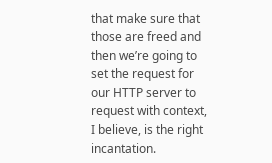that make sure that those are freed and then we’re going to set the request for our HTTP server to request with context, I believe, is the right incantation.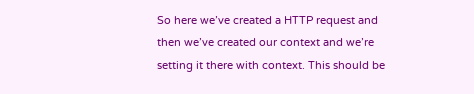So here we’ve created a HTTP request and then we’ve created our context and we’re setting it there with context. This should be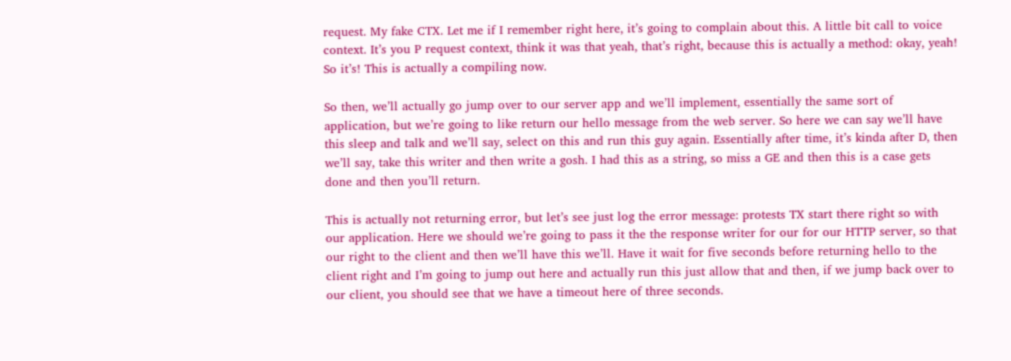request. My fake CTX. Let me if I remember right here, it’s going to complain about this. A little bit call to voice context. It’s you P request context, think it was that yeah, that’s right, because this is actually a method: okay, yeah! So it’s! This is actually a compiling now.

So then, we’ll actually go jump over to our server app and we’ll implement, essentially the same sort of application, but we’re going to like return our hello message from the web server. So here we can say we’ll have this sleep and talk and we’ll say, select on this and run this guy again. Essentially after time, it’s kinda after D, then we’ll say, take this writer and then write a gosh. I had this as a string, so miss a GE and then this is a case gets done and then you’ll return.

This is actually not returning error, but let’s see just log the error message: protests TX start there right so with our application. Here we should we’re going to pass it the the response writer for our for our HTTP server, so that our right to the client and then we’ll have this we’ll. Have it wait for five seconds before returning hello to the client right and I’m going to jump out here and actually run this just allow that and then, if we jump back over to our client, you should see that we have a timeout here of three seconds.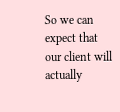So we can expect that our client will actually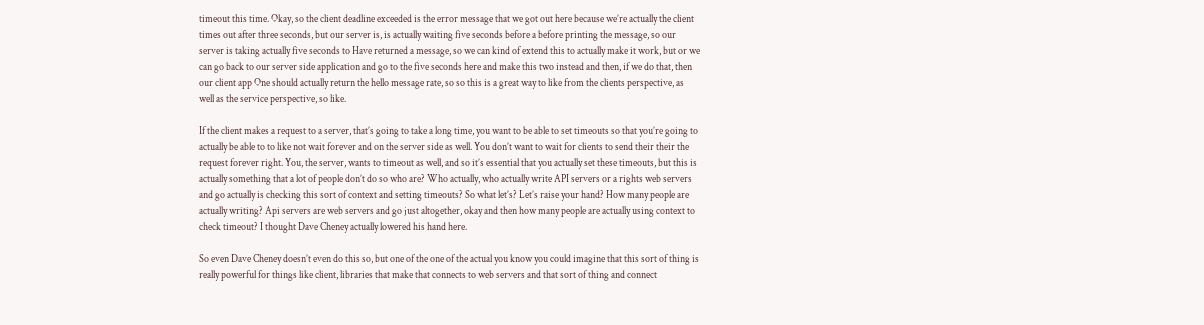timeout this time. Okay, so the client deadline exceeded is the error message that we got out here because we’re actually the client times out after three seconds, but our server is, is actually waiting five seconds before a before printing the message, so our server is taking actually five seconds to Have returned a message, so we can kind of extend this to actually make it work, but or we can go back to our server side application and go to the five seconds here and make this two instead and then, if we do that, then our client app One should actually return the hello message rate, so so this is a great way to like from the clients perspective, as well as the service perspective, so like.

If the client makes a request to a server, that’s going to take a long time, you want to be able to set timeouts so that you’re going to actually be able to to like not wait forever and on the server side as well. You don’t want to wait for clients to send their their the request forever right. You, the server, wants to timeout as well, and so it’s essential that you actually set these timeouts, but this is actually something that a lot of people don’t do so who are? Who actually, who actually write API servers or a rights web servers and go actually is checking this sort of context and setting timeouts? So what let’s? Let’s raise your hand? How many people are actually writing? Api servers are web servers and go just altogether, okay and then how many people are actually using context to check timeout? I thought Dave Cheney actually lowered his hand here.

So even Dave Cheney doesn’t even do this so, but one of the one of the actual you know you could imagine that this sort of thing is really powerful for things like client, libraries that make that connects to web servers and that sort of thing and connect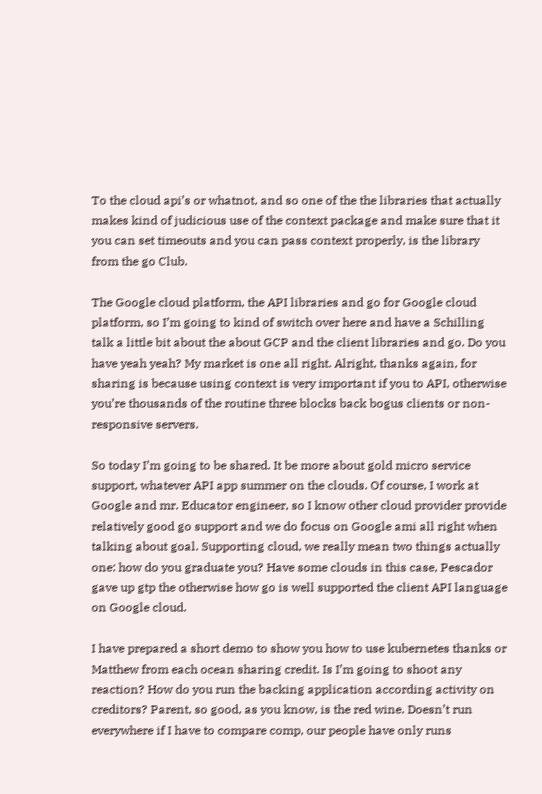To the cloud api’s or whatnot, and so one of the the libraries that actually makes kind of judicious use of the context package and make sure that it you can set timeouts and you can pass context properly, is the library from the go Club.

The Google cloud platform, the API libraries and go for Google cloud platform, so I’m going to kind of switch over here and have a Schilling talk a little bit about the about GCP and the client libraries and go. Do you have yeah yeah? My market is one all right. Alright, thanks again, for sharing is because using context is very important if you to API, otherwise you’re thousands of the routine three blocks back bogus clients or non-responsive servers.

So today I’m going to be shared. It be more about gold micro service support, whatever API app summer on the clouds. Of course, I work at Google and mr. Educator engineer, so I know other cloud provider provide relatively good go support and we do focus on Google ami all right when talking about goal. Supporting cloud, we really mean two things actually one: how do you graduate you? Have some clouds in this case, Pescador gave up gtp the otherwise how go is well supported the client API language on Google cloud.

I have prepared a short demo to show you how to use kubernetes thanks or Matthew from each ocean sharing credit. Is I’m going to shoot any reaction? How do you run the backing application according activity on creditors? Parent, so good, as you know, is the red wine. Doesn’t run everywhere if I have to compare comp, our people have only runs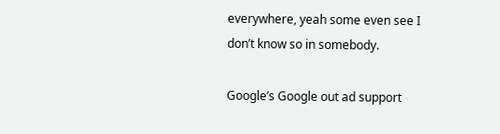everywhere, yeah some even see I don’t know so in somebody.

Google’s Google out ad support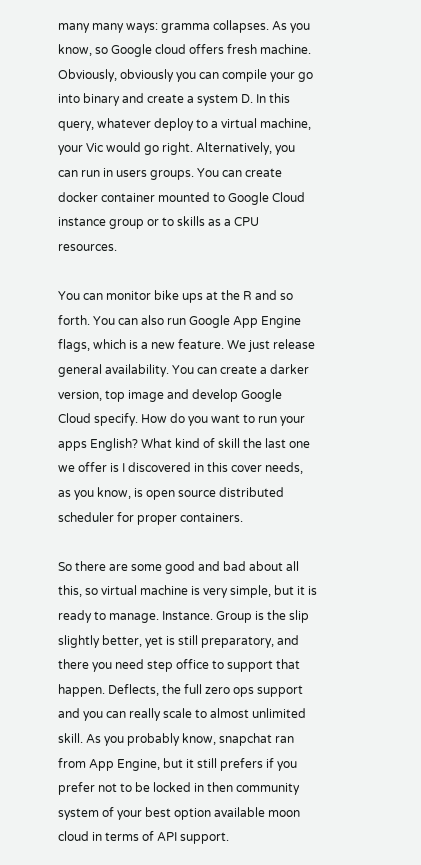many many ways: gramma collapses. As you know, so Google cloud offers fresh machine. Obviously, obviously you can compile your go into binary and create a system D. In this query, whatever deploy to a virtual machine, your Vic would go right. Alternatively, you can run in users groups. You can create docker container mounted to Google Cloud instance group or to skills as a CPU resources.

You can monitor bike ups at the R and so forth. You can also run Google App Engine flags, which is a new feature. We just release general availability. You can create a darker version, top image and develop Google Cloud specify. How do you want to run your apps English? What kind of skill the last one we offer is I discovered in this cover needs, as you know, is open source distributed scheduler for proper containers.

So there are some good and bad about all this, so virtual machine is very simple, but it is ready to manage. Instance. Group is the slip slightly better, yet is still preparatory, and there you need step office to support that happen. Deflects, the full zero ops support and you can really scale to almost unlimited skill. As you probably know, snapchat ran from App Engine, but it still prefers if you prefer not to be locked in then community system of your best option available moon cloud in terms of API support.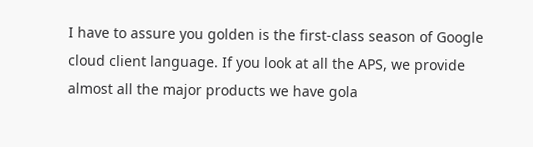I have to assure you golden is the first-class season of Google cloud client language. If you look at all the APS, we provide almost all the major products we have gola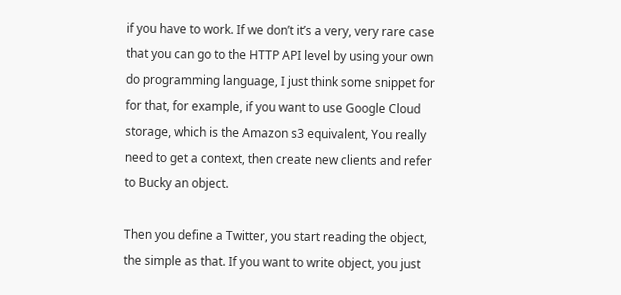if you have to work. If we don’t it’s a very, very rare case that you can go to the HTTP API level by using your own do programming language, I just think some snippet for for that, for example, if you want to use Google Cloud storage, which is the Amazon s3 equivalent, You really need to get a context, then create new clients and refer to Bucky an object.

Then you define a Twitter, you start reading the object, the simple as that. If you want to write object, you just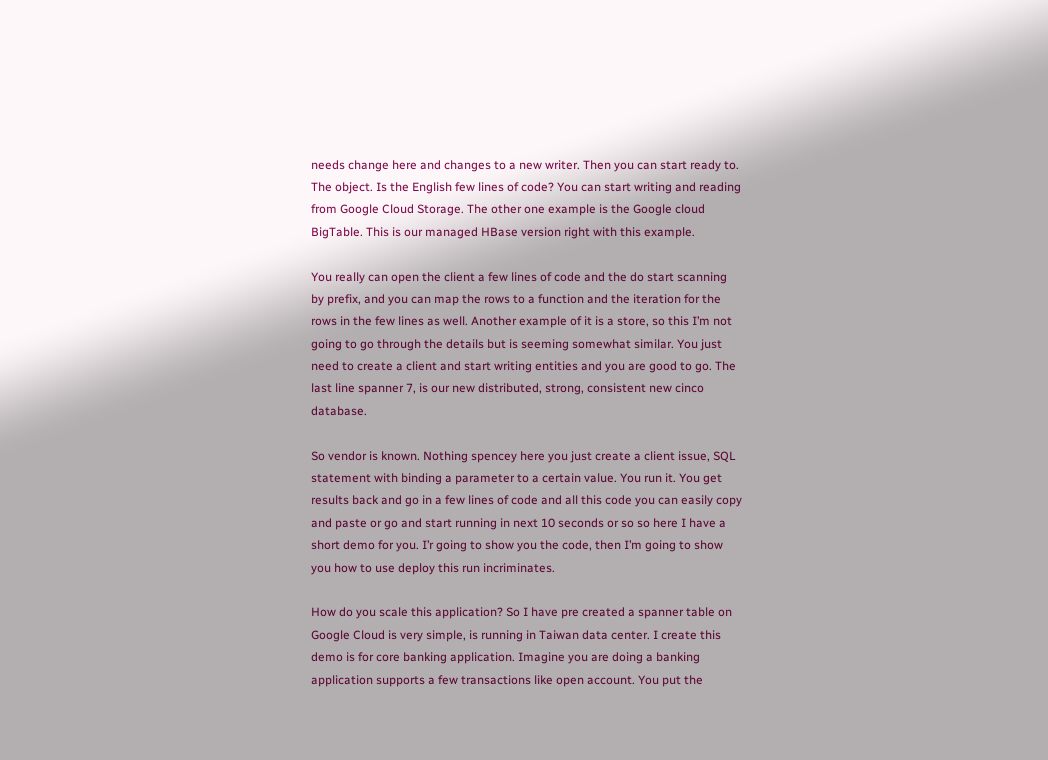needs change here and changes to a new writer. Then you can start ready to. The object. Is the English few lines of code? You can start writing and reading from Google Cloud Storage. The other one example is the Google cloud BigTable. This is our managed HBase version right with this example.

You really can open the client a few lines of code and the do start scanning by prefix, and you can map the rows to a function and the iteration for the rows in the few lines as well. Another example of it is a store, so this I’m not going to go through the details but is seeming somewhat similar. You just need to create a client and start writing entities and you are good to go. The last line spanner 7, is our new distributed, strong, consistent new cinco database.

So vendor is known. Nothing spencey here you just create a client issue, SQL statement with binding a parameter to a certain value. You run it. You get results back and go in a few lines of code and all this code you can easily copy and paste or go and start running in next 10 seconds or so so here I have a short demo for you. I’r going to show you the code, then I’m going to show you how to use deploy this run incriminates.

How do you scale this application? So I have pre created a spanner table on Google Cloud is very simple, is running in Taiwan data center. I create this demo is for core banking application. Imagine you are doing a banking application supports a few transactions like open account. You put the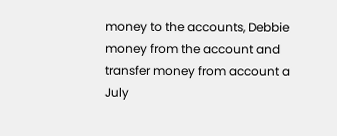money to the accounts, Debbie money from the account and transfer money from account a July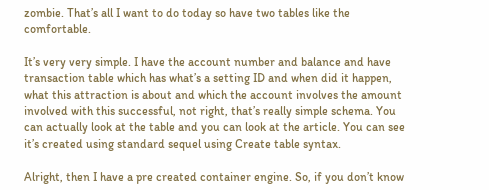zombie. That’s all I want to do today so have two tables like the comfortable.

It’s very very simple. I have the account number and balance and have transaction table which has what’s a setting ID and when did it happen, what this attraction is about and which the account involves the amount involved with this successful, not right, that’s really simple schema. You can actually look at the table and you can look at the article. You can see it’s created using standard sequel using Create table syntax.

Alright, then I have a pre created container engine. So, if you don’t know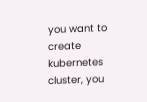you want to create kubernetes cluster, you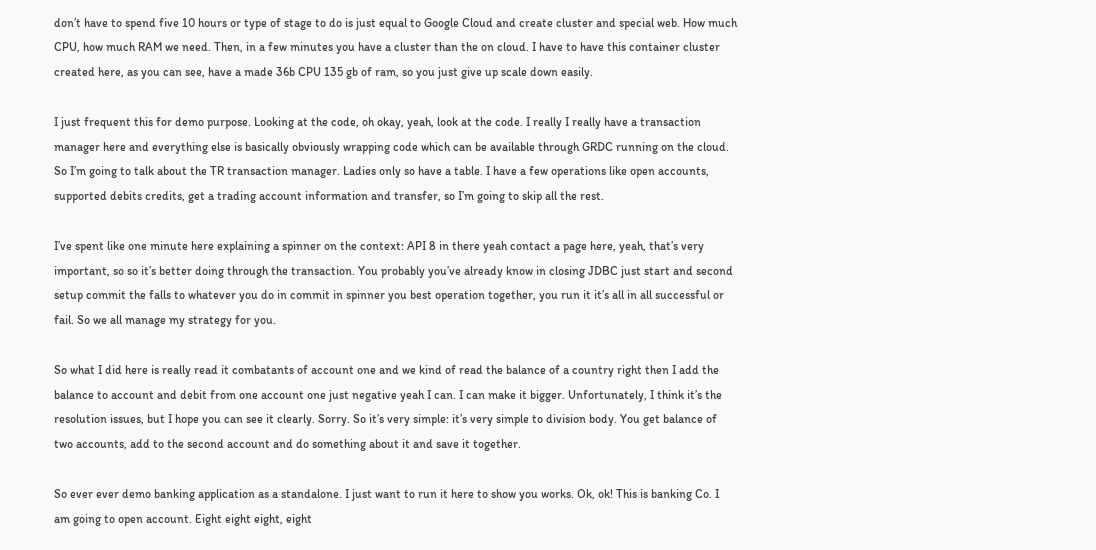don’t have to spend five 10 hours or type of stage to do is just equal to Google Cloud and create cluster and special web. How much CPU, how much RAM we need. Then, in a few minutes you have a cluster than the on cloud. I have to have this container cluster created here, as you can see, have a made 36b CPU 135 gb of ram, so you just give up scale down easily.

I just frequent this for demo purpose. Looking at the code, oh okay, yeah, look at the code. I really I really have a transaction manager here and everything else is basically obviously wrapping code which can be available through GRDC running on the cloud. So I’m going to talk about the TR transaction manager. Ladies only so have a table. I have a few operations like open accounts, supported debits credits, get a trading account information and transfer, so I’m going to skip all the rest.

I’ve spent like one minute here explaining a spinner on the context: API 8 in there yeah contact a page here, yeah, that’s very important, so so it’s better doing through the transaction. You probably you’ve already know in closing JDBC just start and second setup commit the falls to whatever you do in commit in spinner you best operation together, you run it it’s all in all successful or fail. So we all manage my strategy for you.

So what I did here is really read it combatants of account one and we kind of read the balance of a country right then I add the balance to account and debit from one account one just negative yeah I can. I can make it bigger. Unfortunately, I think it’s the resolution issues, but I hope you can see it clearly. Sorry. So it’s very simple: it’s very simple to division body. You get balance of two accounts, add to the second account and do something about it and save it together.

So ever ever demo banking application as a standalone. I just want to run it here to show you works. Ok, ok! This is banking Co. I am going to open account. Eight eight eight, eight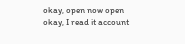okay, open now open okay, I read it account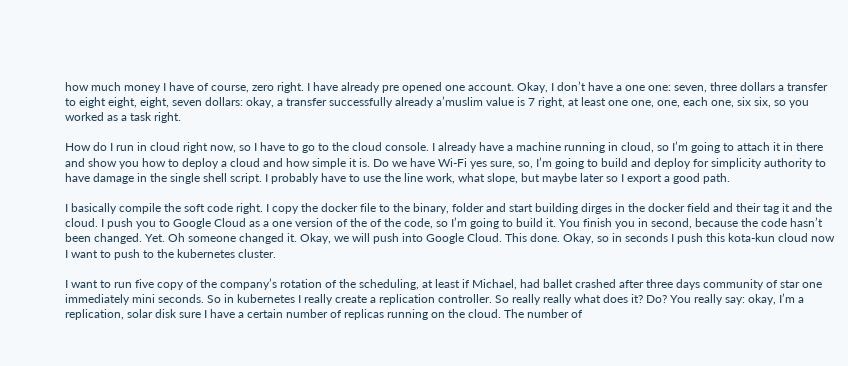how much money I have of course, zero right. I have already pre opened one account. Okay, I don’t have a one one: seven, three dollars a transfer to eight eight, eight, seven dollars: okay, a transfer successfully already a’muslim value is 7 right, at least one one, one, each one, six six, so you worked as a task right.

How do I run in cloud right now, so I have to go to the cloud console. I already have a machine running in cloud, so I’m going to attach it in there and show you how to deploy a cloud and how simple it is. Do we have Wi-Fi yes sure, so, I’m going to build and deploy for simplicity authority to have damage in the single shell script. I probably have to use the line work, what slope, but maybe later so I export a good path.

I basically compile the soft code right. I copy the docker file to the binary, folder and start building dirges in the docker field and their tag it and the cloud. I push you to Google Cloud as a one version of the of the code, so I’m going to build it. You finish you in second, because the code hasn’t been changed. Yet. Oh someone changed it. Okay, we will push into Google Cloud. This done. Okay, so in seconds I push this kota-kun cloud now I want to push to the kubernetes cluster.

I want to run five copy of the company’s rotation of the scheduling, at least if Michael, had ballet crashed after three days community of star one immediately mini seconds. So in kubernetes I really create a replication controller. So really really what does it? Do? You really say: okay, I’m a replication, solar disk sure I have a certain number of replicas running on the cloud. The number of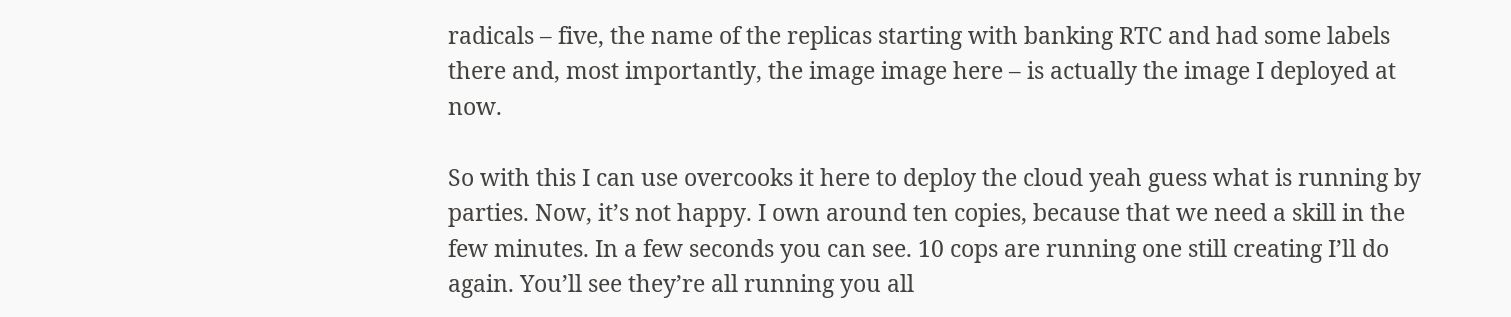radicals – five, the name of the replicas starting with banking RTC and had some labels there and, most importantly, the image image here – is actually the image I deployed at now.

So with this I can use overcooks it here to deploy the cloud yeah guess what is running by parties. Now, it’s not happy. I own around ten copies, because that we need a skill in the few minutes. In a few seconds you can see. 10 cops are running one still creating I’ll do again. You’ll see they’re all running you all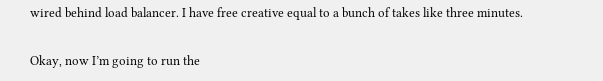wired behind load balancer. I have free creative equal to a bunch of takes like three minutes.

Okay, now I’m going to run the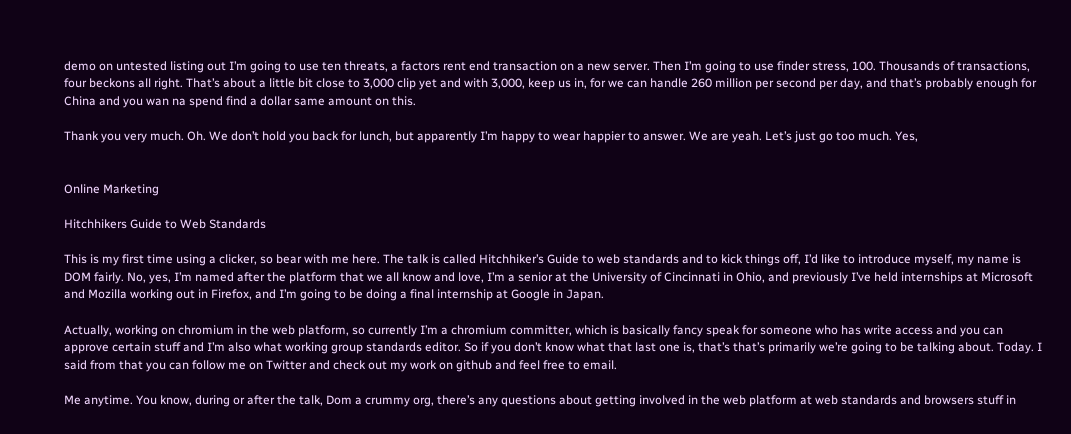demo on untested listing out I’m going to use ten threats, a factors rent end transaction on a new server. Then I’m going to use finder stress, 100. Thousands of transactions, four beckons all right. That’s about a little bit close to 3,000 clip yet and with 3,000, keep us in, for we can handle 260 million per second per day, and that’s probably enough for China and you wan na spend find a dollar same amount on this.

Thank you very much. Oh. We don’t hold you back for lunch, but apparently I’m happy to wear happier to answer. We are yeah. Let’s just go too much. Yes,


Online Marketing

Hitchhikers Guide to Web Standards

This is my first time using a clicker, so bear with me here. The talk is called Hitchhiker’s Guide to web standards and to kick things off, I’d like to introduce myself, my name is DOM fairly. No, yes, I’m named after the platform that we all know and love, I’m a senior at the University of Cincinnati in Ohio, and previously I’ve held internships at Microsoft and Mozilla working out in Firefox, and I’m going to be doing a final internship at Google in Japan.

Actually, working on chromium in the web platform, so currently I’m a chromium committer, which is basically fancy speak for someone who has write access and you can approve certain stuff and I’m also what working group standards editor. So if you don’t know what that last one is, that’s that’s primarily we’re going to be talking about. Today. I said from that you can follow me on Twitter and check out my work on github and feel free to email.

Me anytime. You know, during or after the talk, Dom a crummy org, there’s any questions about getting involved in the web platform at web standards and browsers stuff in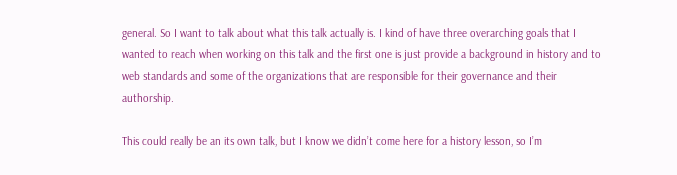general. So I want to talk about what this talk actually is. I kind of have three overarching goals that I wanted to reach when working on this talk and the first one is just provide a background in history and to web standards and some of the organizations that are responsible for their governance and their authorship.

This could really be an its own talk, but I know we didn’t come here for a history lesson, so I’m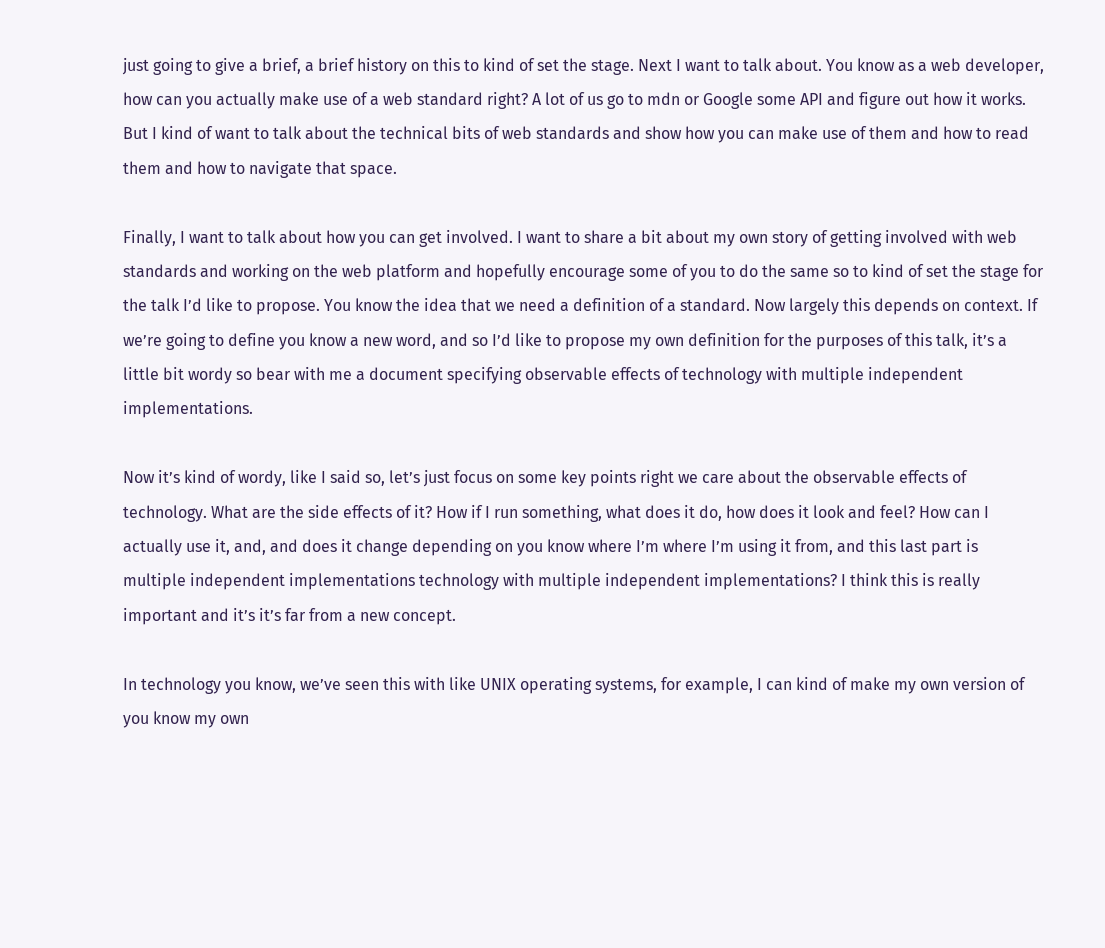just going to give a brief, a brief history on this to kind of set the stage. Next I want to talk about. You know as a web developer, how can you actually make use of a web standard right? A lot of us go to mdn or Google some API and figure out how it works. But I kind of want to talk about the technical bits of web standards and show how you can make use of them and how to read them and how to navigate that space.

Finally, I want to talk about how you can get involved. I want to share a bit about my own story of getting involved with web standards and working on the web platform and hopefully encourage some of you to do the same so to kind of set the stage for the talk I’d like to propose. You know the idea that we need a definition of a standard. Now largely this depends on context. If we’re going to define you know a new word, and so I’d like to propose my own definition for the purposes of this talk, it’s a little bit wordy so bear with me a document specifying observable effects of technology with multiple independent implementations.

Now it’s kind of wordy, like I said so, let’s just focus on some key points right we care about the observable effects of technology. What are the side effects of it? How if I run something, what does it do, how does it look and feel? How can I actually use it, and, and does it change depending on you know where I’m where I’m using it from, and this last part is multiple independent implementations technology with multiple independent implementations? I think this is really important and it’s it’s far from a new concept.

In technology you know, we’ve seen this with like UNIX operating systems, for example, I can kind of make my own version of you know my own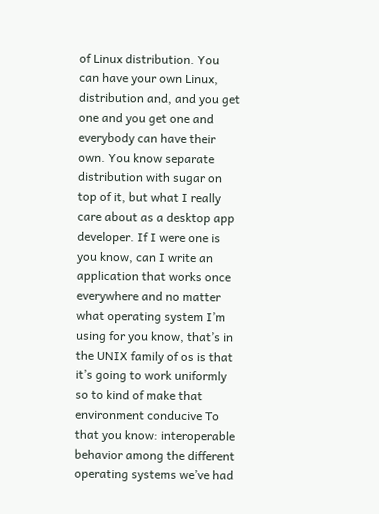of Linux distribution. You can have your own Linux, distribution and, and you get one and you get one and everybody can have their own. You know separate distribution with sugar on top of it, but what I really care about as a desktop app developer. If I were one is you know, can I write an application that works once everywhere and no matter what operating system I’m using for you know, that’s in the UNIX family of os is that it’s going to work uniformly so to kind of make that environment conducive To that you know: interoperable behavior among the different operating systems we’ve had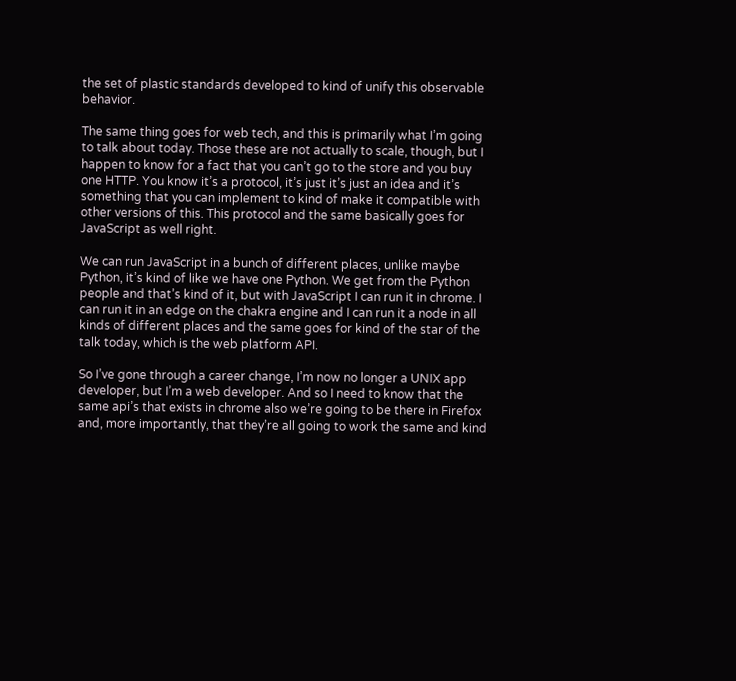the set of plastic standards developed to kind of unify this observable behavior.

The same thing goes for web tech, and this is primarily what I’m going to talk about today. Those these are not actually to scale, though, but I happen to know for a fact that you can’t go to the store and you buy one HTTP. You know it’s a protocol, it’s just it’s just an idea and it’s something that you can implement to kind of make it compatible with other versions of this. This protocol and the same basically goes for JavaScript as well right.

We can run JavaScript in a bunch of different places, unlike maybe Python, it’s kind of like we have one Python. We get from the Python people and that’s kind of it, but with JavaScript I can run it in chrome. I can run it in an edge on the chakra engine and I can run it a node in all kinds of different places and the same goes for kind of the star of the talk today, which is the web platform API.

So I’ve gone through a career change, I’m now no longer a UNIX app developer, but I’m a web developer. And so I need to know that the same api’s that exists in chrome also we’re going to be there in Firefox and, more importantly, that they’re all going to work the same and kind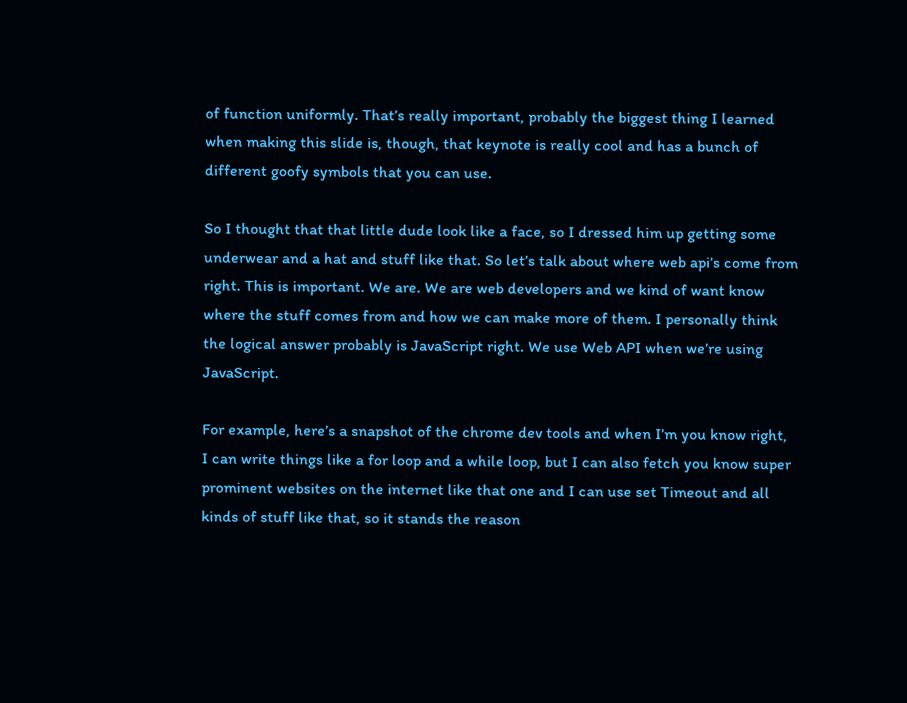of function uniformly. That’s really important, probably the biggest thing I learned when making this slide is, though, that keynote is really cool and has a bunch of different goofy symbols that you can use.

So I thought that that little dude look like a face, so I dressed him up getting some underwear and a hat and stuff like that. So let’s talk about where web api’s come from right. This is important. We are. We are web developers and we kind of want know where the stuff comes from and how we can make more of them. I personally think the logical answer probably is JavaScript right. We use Web API when we’re using JavaScript.

For example, here’s a snapshot of the chrome dev tools and when I’m you know right, I can write things like a for loop and a while loop, but I can also fetch you know super prominent websites on the internet like that one and I can use set Timeout and all kinds of stuff like that, so it stands the reason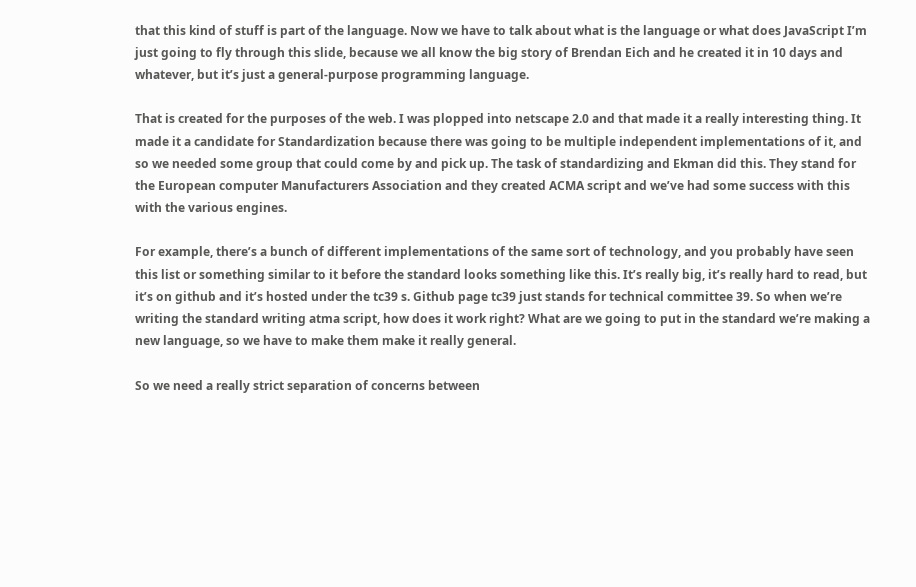that this kind of stuff is part of the language. Now we have to talk about what is the language or what does JavaScript I’m just going to fly through this slide, because we all know the big story of Brendan Eich and he created it in 10 days and whatever, but it’s just a general-purpose programming language.

That is created for the purposes of the web. I was plopped into netscape 2.0 and that made it a really interesting thing. It made it a candidate for Standardization because there was going to be multiple independent implementations of it, and so we needed some group that could come by and pick up. The task of standardizing and Ekman did this. They stand for the European computer Manufacturers Association and they created ACMA script and we’ve had some success with this with the various engines.

For example, there’s a bunch of different implementations of the same sort of technology, and you probably have seen this list or something similar to it before the standard looks something like this. It’s really big, it’s really hard to read, but it’s on github and it’s hosted under the tc39 s. Github page tc39 just stands for technical committee 39. So when we’re writing the standard writing atma script, how does it work right? What are we going to put in the standard we’re making a new language, so we have to make them make it really general.

So we need a really strict separation of concerns between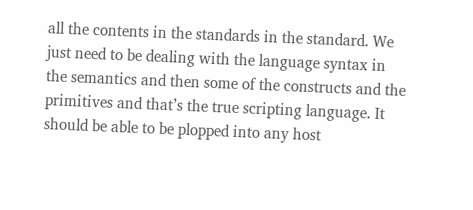all the contents in the standards in the standard. We just need to be dealing with the language syntax in the semantics and then some of the constructs and the primitives and that’s the true scripting language. It should be able to be plopped into any host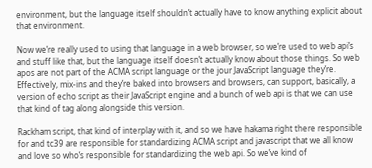environment, but the language itself shouldn’t actually have to know anything explicit about that environment.

Now we’re really used to using that language in a web browser, so we’re used to web api’s and stuff like that, but the language itself doesn’t actually know about those things. So web apos are not part of the ACMA script language or the jour JavaScript language they’re. Effectively, mix-ins and they’re baked into browsers and browsers, can support, basically, a version of echo script as their JavaScript engine and a bunch of web api is that we can use that kind of tag along alongside this version.

Rackham script, that kind of interplay with it, and so we have hakama right there responsible for and tc39 are responsible for standardizing ACMA script and javascript that we all know and love so who’s responsible for standardizing the web api. So we’ve kind of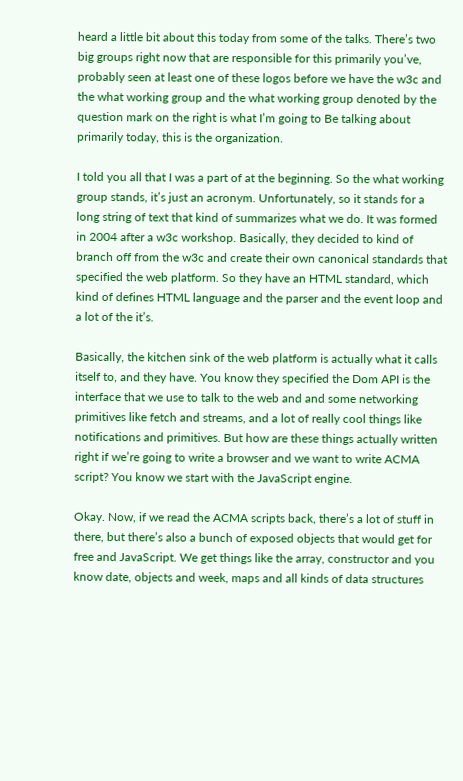heard a little bit about this today from some of the talks. There’s two big groups right now that are responsible for this primarily you’ve, probably seen at least one of these logos before we have the w3c and the what working group and the what working group denoted by the question mark on the right is what I’m going to Be talking about primarily today, this is the organization.

I told you all that I was a part of at the beginning. So the what working group stands, it’s just an acronym. Unfortunately, so it stands for a long string of text that kind of summarizes what we do. It was formed in 2004 after a w3c workshop. Basically, they decided to kind of branch off from the w3c and create their own canonical standards that specified the web platform. So they have an HTML standard, which kind of defines HTML language and the parser and the event loop and a lot of the it’s.

Basically, the kitchen sink of the web platform is actually what it calls itself to, and they have. You know they specified the Dom API is the interface that we use to talk to the web and and some networking primitives like fetch and streams, and a lot of really cool things like notifications and primitives. But how are these things actually written right if we’re going to write a browser and we want to write ACMA script? You know we start with the JavaScript engine.

Okay. Now, if we read the ACMA scripts back, there’s a lot of stuff in there, but there’s also a bunch of exposed objects that would get for free and JavaScript. We get things like the array, constructor and you know date, objects and week, maps and all kinds of data structures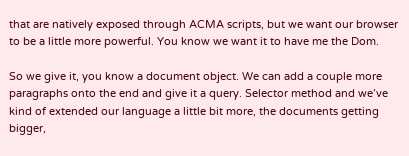that are natively exposed through ACMA scripts, but we want our browser to be a little more powerful. You know we want it to have me the Dom.

So we give it, you know a document object. We can add a couple more paragraphs onto the end and give it a query. Selector method and we’ve kind of extended our language a little bit more, the documents getting bigger,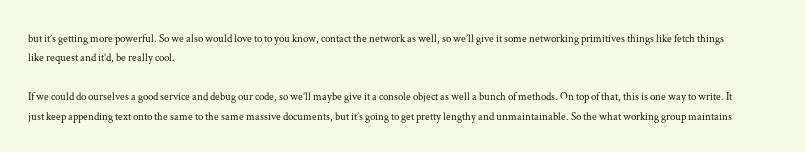but it’s getting more powerful. So we also would love to to you know, contact the network as well, so we’ll give it some networking primitives things like fetch things like request and it’d, be really cool.

If we could do ourselves a good service and debug our code, so we’ll maybe give it a console object as well a bunch of methods. On top of that, this is one way to write. It just keep appending text onto the same to the same massive documents, but it’s going to get pretty lengthy and unmaintainable. So the what working group maintains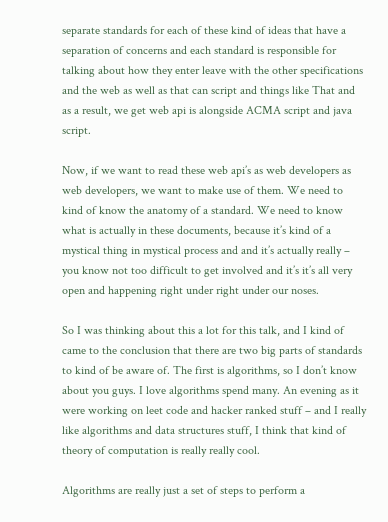separate standards for each of these kind of ideas that have a separation of concerns and each standard is responsible for talking about how they enter leave with the other specifications and the web as well as that can script and things like That and as a result, we get web api is alongside ACMA script and java script.

Now, if we want to read these web api’s as web developers as web developers, we want to make use of them. We need to kind of know the anatomy of a standard. We need to know what is actually in these documents, because it’s kind of a mystical thing in mystical process and and it’s actually really – you know not too difficult to get involved and it’s it’s all very open and happening right under right under our noses.

So I was thinking about this a lot for this talk, and I kind of came to the conclusion that there are two big parts of standards to kind of be aware of. The first is algorithms, so I don’t know about you guys. I love algorithms spend many. An evening as it were working on leet code and hacker ranked stuff – and I really like algorithms and data structures stuff, I think that kind of theory of computation is really really cool.

Algorithms are really just a set of steps to perform a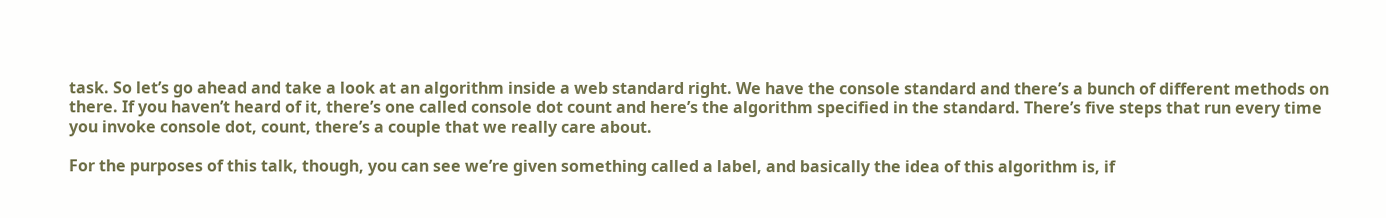task. So let’s go ahead and take a look at an algorithm inside a web standard right. We have the console standard and there’s a bunch of different methods on there. If you haven’t heard of it, there’s one called console dot count and here’s the algorithm specified in the standard. There’s five steps that run every time you invoke console dot, count, there’s a couple that we really care about.

For the purposes of this talk, though, you can see we’re given something called a label, and basically the idea of this algorithm is, if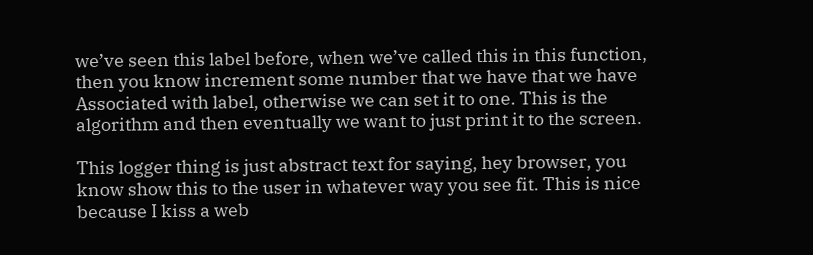we’ve seen this label before, when we’ve called this in this function, then you know increment some number that we have that we have Associated with label, otherwise we can set it to one. This is the algorithm and then eventually we want to just print it to the screen.

This logger thing is just abstract text for saying, hey browser, you know show this to the user in whatever way you see fit. This is nice because I kiss a web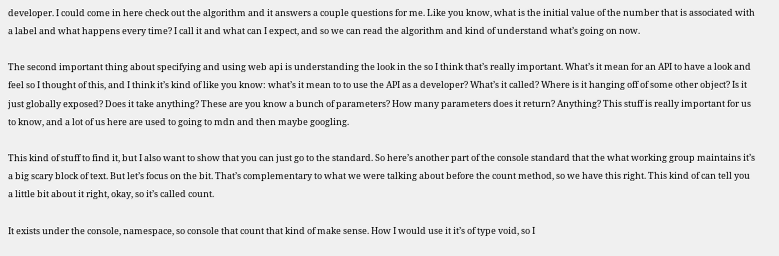developer. I could come in here check out the algorithm and it answers a couple questions for me. Like you know, what is the initial value of the number that is associated with a label and what happens every time? I call it and what can I expect, and so we can read the algorithm and kind of understand what’s going on now.

The second important thing about specifying and using web api is understanding the look in the so I think that’s really important. What’s it mean for an API to have a look and feel so I thought of this, and I think it’s kind of like you know: what’s it mean to to use the API as a developer? What’s it called? Where is it hanging off of some other object? Is it just globally exposed? Does it take anything? These are you know a bunch of parameters? How many parameters does it return? Anything? This stuff is really important for us to know, and a lot of us here are used to going to mdn and then maybe googling.

This kind of stuff to find it, but I also want to show that you can just go to the standard. So here’s another part of the console standard that the what working group maintains it’s a big scary block of text. But let’s focus on the bit. That’s complementary to what we were talking about before the count method, so we have this right. This kind of can tell you a little bit about it right, okay, so it’s called count.

It exists under the console, namespace, so console that count that kind of make sense. How I would use it it’s of type void, so I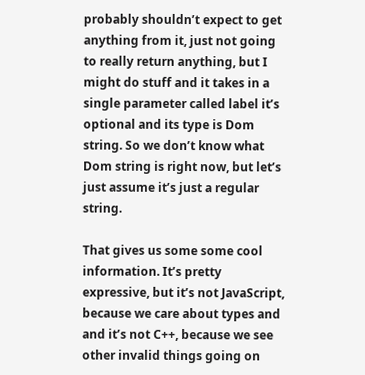probably shouldn’t expect to get anything from it, just not going to really return anything, but I might do stuff and it takes in a single parameter called label it’s optional and its type is Dom string. So we don’t know what Dom string is right now, but let’s just assume it’s just a regular string.

That gives us some some cool information. It’s pretty expressive, but it’s not JavaScript, because we care about types and and it’s not C++, because we see other invalid things going on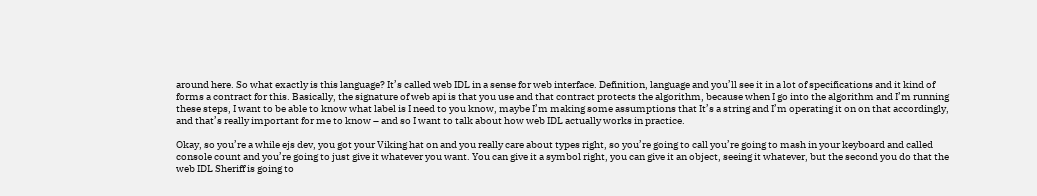around here. So what exactly is this language? It’s called web IDL in a sense for web interface. Definition, language and you’ll see it in a lot of specifications and it kind of forms a contract for this. Basically, the signature of web api is that you use and that contract protects the algorithm, because when I go into the algorithm and I’m running these steps, I want to be able to know what label is I need to you know, maybe I’m making some assumptions that It’s a string and I’m operating it on on that accordingly, and that’s really important for me to know – and so I want to talk about how web IDL actually works in practice.

Okay, so you’re a while ejs dev, you got your Viking hat on and you really care about types right, so you’re going to call you’re going to mash in your keyboard and called console count and you’re going to just give it whatever you want. You can give it a symbol right, you can give it an object, seeing it whatever, but the second you do that the web IDL Sheriff is going to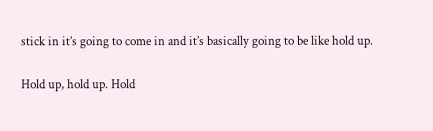stick in it’s going to come in and it’s basically going to be like hold up.

Hold up, hold up. Hold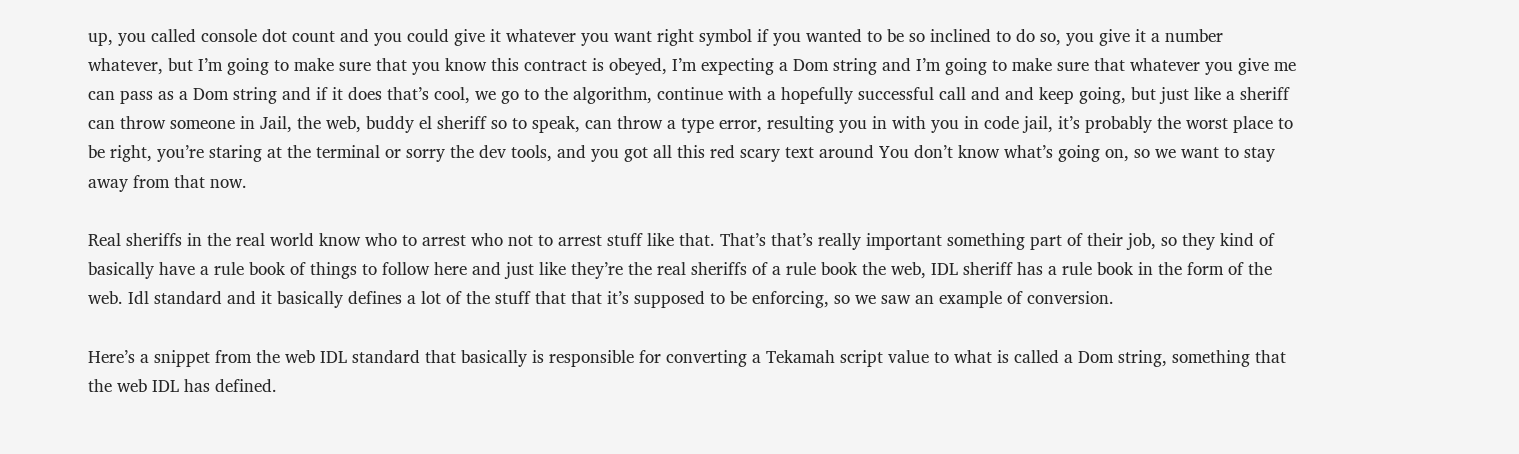up, you called console dot count and you could give it whatever you want right symbol if you wanted to be so inclined to do so, you give it a number whatever, but I’m going to make sure that you know this contract is obeyed, I’m expecting a Dom string and I’m going to make sure that whatever you give me can pass as a Dom string and if it does that’s cool, we go to the algorithm, continue with a hopefully successful call and and keep going, but just like a sheriff can throw someone in Jail, the web, buddy el sheriff so to speak, can throw a type error, resulting you in with you in code jail, it’s probably the worst place to be right, you’re staring at the terminal or sorry the dev tools, and you got all this red scary text around You don’t know what’s going on, so we want to stay away from that now.

Real sheriffs in the real world know who to arrest who not to arrest stuff like that. That’s that’s really important something part of their job, so they kind of basically have a rule book of things to follow here and just like they’re the real sheriffs of a rule book the web, IDL sheriff has a rule book in the form of the web. Idl standard and it basically defines a lot of the stuff that that it’s supposed to be enforcing, so we saw an example of conversion.

Here’s a snippet from the web IDL standard that basically is responsible for converting a Tekamah script value to what is called a Dom string, something that the web IDL has defined.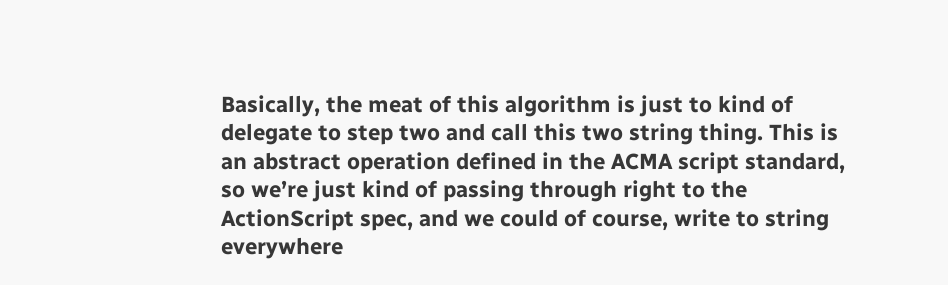Basically, the meat of this algorithm is just to kind of delegate to step two and call this two string thing. This is an abstract operation defined in the ACMA script standard, so we’re just kind of passing through right to the ActionScript spec, and we could of course, write to string everywhere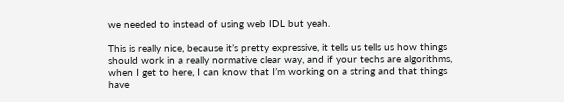we needed to instead of using web IDL but yeah.

This is really nice, because it’s pretty expressive, it tells us tells us how things should work in a really normative clear way, and if your techs are algorithms, when I get to here, I can know that I’m working on a string and that things have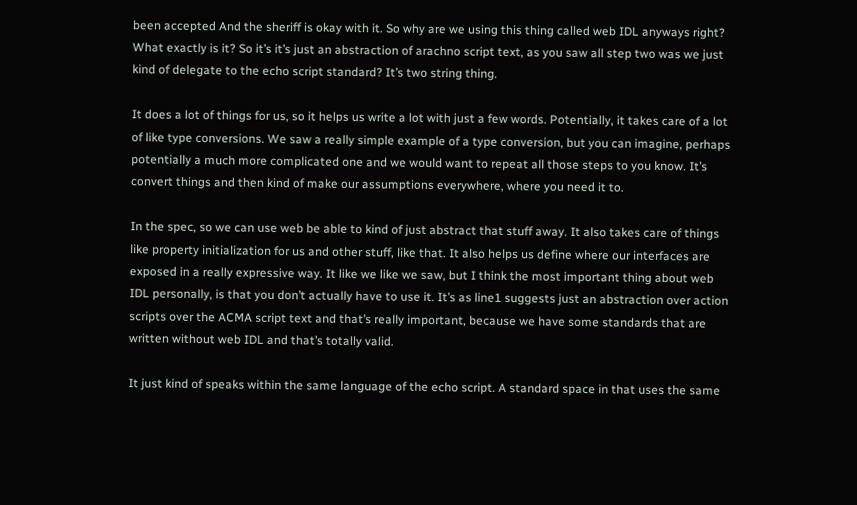been accepted And the sheriff is okay with it. So why are we using this thing called web IDL anyways right? What exactly is it? So it’s it’s just an abstraction of arachno script text, as you saw all step two was we just kind of delegate to the echo script standard? It’s two string thing.

It does a lot of things for us, so it helps us write a lot with just a few words. Potentially, it takes care of a lot of like type conversions. We saw a really simple example of a type conversion, but you can imagine, perhaps potentially a much more complicated one and we would want to repeat all those steps to you know. It’s convert things and then kind of make our assumptions everywhere, where you need it to.

In the spec, so we can use web be able to kind of just abstract that stuff away. It also takes care of things like property initialization for us and other stuff, like that. It also helps us define where our interfaces are exposed in a really expressive way. It like we like we saw, but I think the most important thing about web IDL personally, is that you don’t actually have to use it. It’s as line1 suggests just an abstraction over action scripts over the ACMA script text and that’s really important, because we have some standards that are written without web IDL and that’s totally valid.

It just kind of speaks within the same language of the echo script. A standard space in that uses the same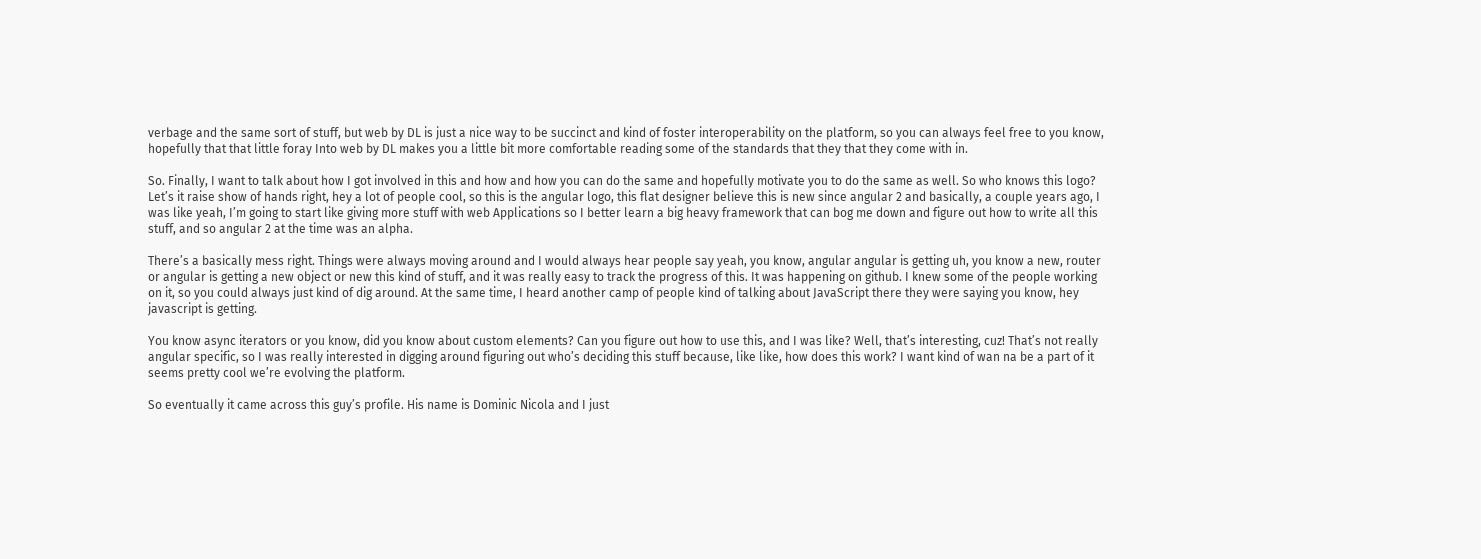verbage and the same sort of stuff, but web by DL is just a nice way to be succinct and kind of foster interoperability on the platform, so you can always feel free to you know, hopefully that that little foray Into web by DL makes you a little bit more comfortable reading some of the standards that they that they come with in.

So. Finally, I want to talk about how I got involved in this and how and how you can do the same and hopefully motivate you to do the same as well. So who knows this logo? Let’s it raise show of hands right, hey a lot of people cool, so this is the angular logo, this flat designer believe this is new since angular 2 and basically, a couple years ago, I was like yeah, I’m going to start like giving more stuff with web Applications so I better learn a big heavy framework that can bog me down and figure out how to write all this stuff, and so angular 2 at the time was an alpha.

There’s a basically mess right. Things were always moving around and I would always hear people say yeah, you know, angular angular is getting uh, you know a new, router or angular is getting a new object or new this kind of stuff, and it was really easy to track the progress of this. It was happening on github. I knew some of the people working on it, so you could always just kind of dig around. At the same time, I heard another camp of people kind of talking about JavaScript there they were saying you know, hey javascript is getting.

You know async iterators or you know, did you know about custom elements? Can you figure out how to use this, and I was like? Well, that’s interesting, cuz! That’s not really angular specific, so I was really interested in digging around figuring out who’s deciding this stuff because, like like, how does this work? I want kind of wan na be a part of it seems pretty cool we’re evolving the platform.

So eventually it came across this guy’s profile. His name is Dominic Nicola and I just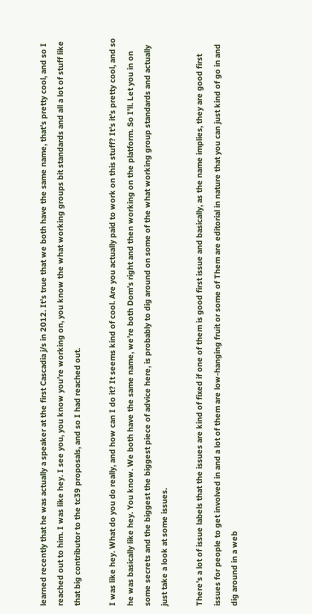learned recently that he was actually a speaker at the first Cascadia j/s in 2012. It’s true that we both have the same name, that’s pretty cool, and so I reached out to him. I was like hey. I see you, you know you’re working on, you know the what working groups bit standards and all a lot of stuff like that big contributor to the tc39 proposals, and so I had reached out.

I was like hey. What do you do really, and how can I do it? It seems kind of cool. Are you actually paid to work on this stuff? It’s it’s pretty cool, and so he was basically like hey. You know. We both have the same name, we’re both Dom’s right and then working on the platform. So I’ll. Let you in on some secrets and the biggest the biggest piece of advice here, is probably to dig around on some of the what working group standards and actually just take a look at some issues.

There’s a lot of issue labels that the issues are kind of fixed if one of them is good first issue and basically, as the name implies, they are good first issues for people to get involved in and a lot of them are low-hanging fruit or some of Them are editorial in nature that you can just kind of go in and dig around in a web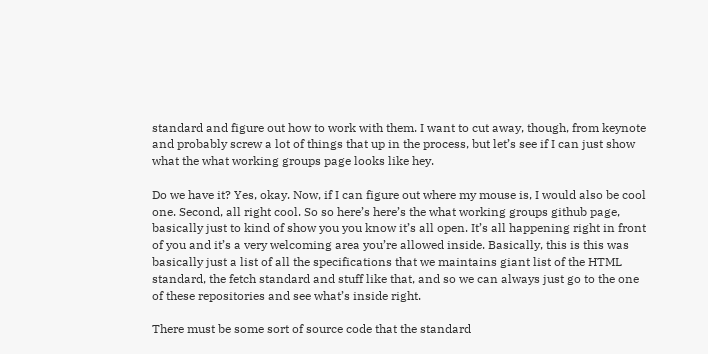standard and figure out how to work with them. I want to cut away, though, from keynote and probably screw a lot of things that up in the process, but let’s see if I can just show what the what working groups page looks like hey.

Do we have it? Yes, okay. Now, if I can figure out where my mouse is, I would also be cool one. Second, all right cool. So so here’s here’s the what working groups github page, basically just to kind of show you you know it’s all open. It’s all happening right in front of you and it’s a very welcoming area you’re allowed inside. Basically, this is this was basically just a list of all the specifications that we maintains giant list of the HTML standard, the fetch standard and stuff like that, and so we can always just go to the one of these repositories and see what’s inside right.

There must be some sort of source code that the standard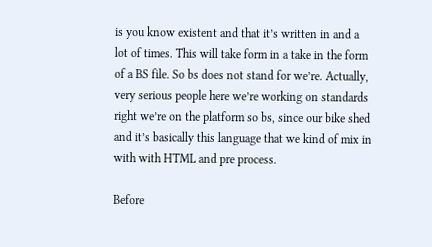is you know existent and that it’s written in and a lot of times. This will take form in a take in the form of a BS file. So bs does not stand for we’re. Actually, very serious people here we’re working on standards right we’re on the platform so bs, since our bike shed and it’s basically this language that we kind of mix in with with HTML and pre process.

Before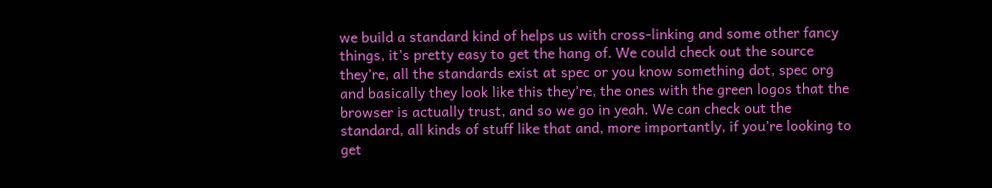we build a standard kind of helps us with cross-linking and some other fancy things, it’s pretty easy to get the hang of. We could check out the source they’re, all the standards exist at spec or you know something dot, spec org and basically they look like this they’re, the ones with the green logos that the browser is actually trust, and so we go in yeah. We can check out the standard, all kinds of stuff like that and, more importantly, if you’re looking to get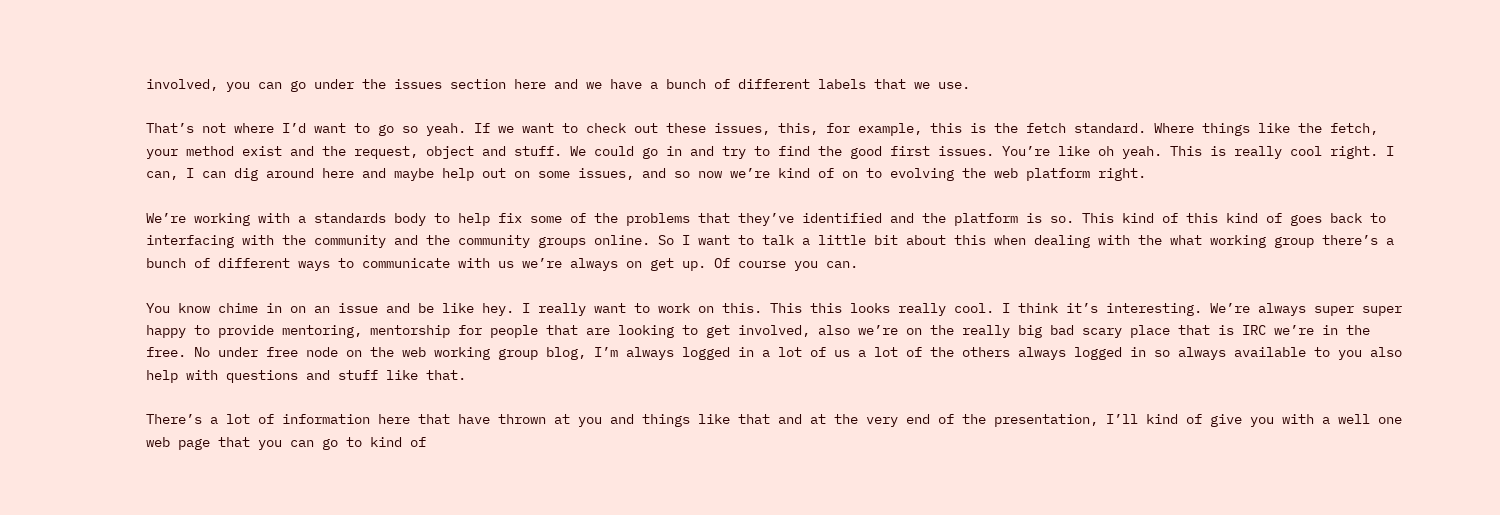involved, you can go under the issues section here and we have a bunch of different labels that we use.

That’s not where I’d want to go so yeah. If we want to check out these issues, this, for example, this is the fetch standard. Where things like the fetch, your method exist and the request, object and stuff. We could go in and try to find the good first issues. You’re like oh yeah. This is really cool right. I can, I can dig around here and maybe help out on some issues, and so now we’re kind of on to evolving the web platform right.

We’re working with a standards body to help fix some of the problems that they’ve identified and the platform is so. This kind of this kind of goes back to interfacing with the community and the community groups online. So I want to talk a little bit about this when dealing with the what working group there’s a bunch of different ways to communicate with us we’re always on get up. Of course you can.

You know chime in on an issue and be like hey. I really want to work on this. This this looks really cool. I think it’s interesting. We’re always super super happy to provide mentoring, mentorship for people that are looking to get involved, also we’re on the really big bad scary place that is IRC we’re in the free. No under free node on the web working group blog, I’m always logged in a lot of us a lot of the others always logged in so always available to you also help with questions and stuff like that.

There’s a lot of information here that have thrown at you and things like that and at the very end of the presentation, I’ll kind of give you with a well one web page that you can go to kind of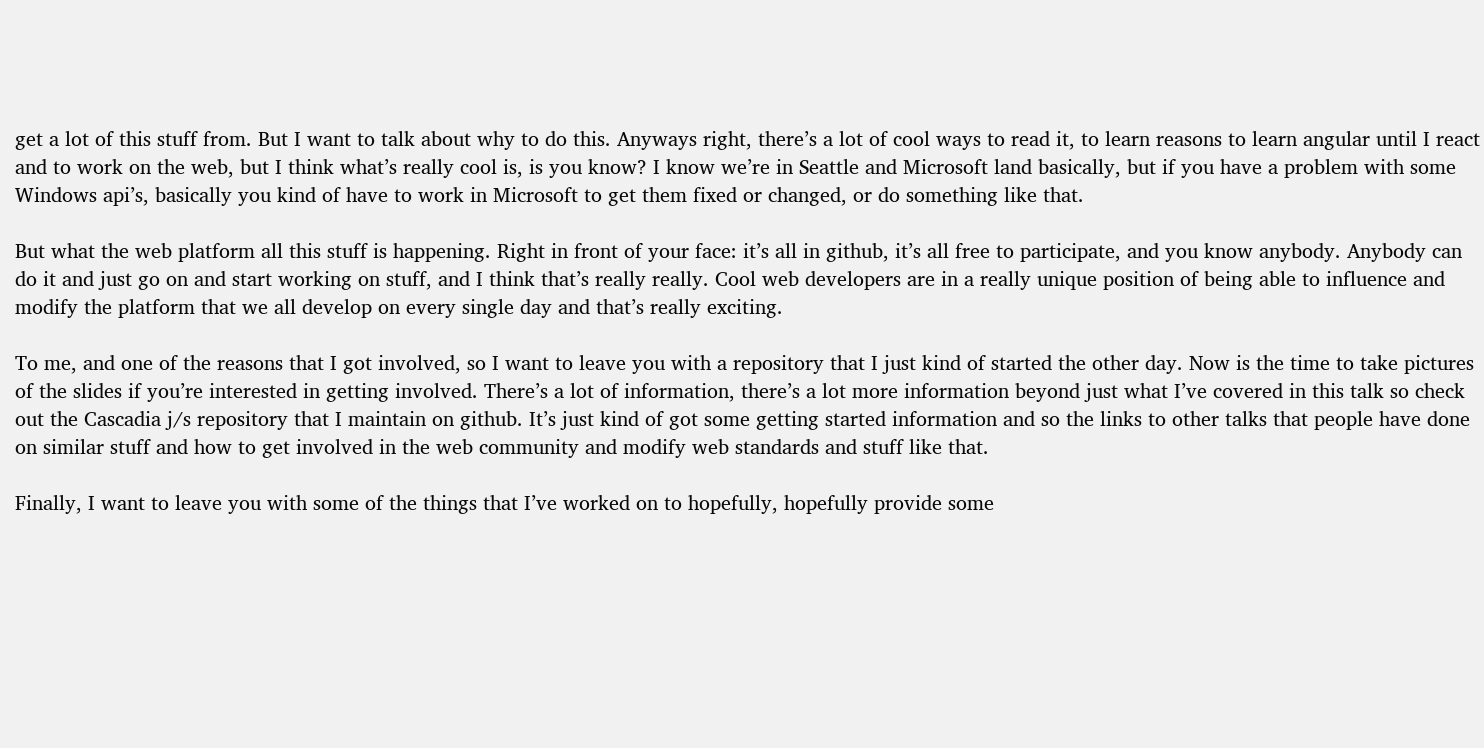get a lot of this stuff from. But I want to talk about why to do this. Anyways right, there’s a lot of cool ways to read it, to learn reasons to learn angular until I react and to work on the web, but I think what’s really cool is, is you know? I know we’re in Seattle and Microsoft land basically, but if you have a problem with some Windows api’s, basically you kind of have to work in Microsoft to get them fixed or changed, or do something like that.

But what the web platform all this stuff is happening. Right in front of your face: it’s all in github, it’s all free to participate, and you know anybody. Anybody can do it and just go on and start working on stuff, and I think that’s really really. Cool web developers are in a really unique position of being able to influence and modify the platform that we all develop on every single day and that’s really exciting.

To me, and one of the reasons that I got involved, so I want to leave you with a repository that I just kind of started the other day. Now is the time to take pictures of the slides if you’re interested in getting involved. There’s a lot of information, there’s a lot more information beyond just what I’ve covered in this talk so check out the Cascadia j/s repository that I maintain on github. It’s just kind of got some getting started information and so the links to other talks that people have done on similar stuff and how to get involved in the web community and modify web standards and stuff like that.

Finally, I want to leave you with some of the things that I’ve worked on to hopefully, hopefully provide some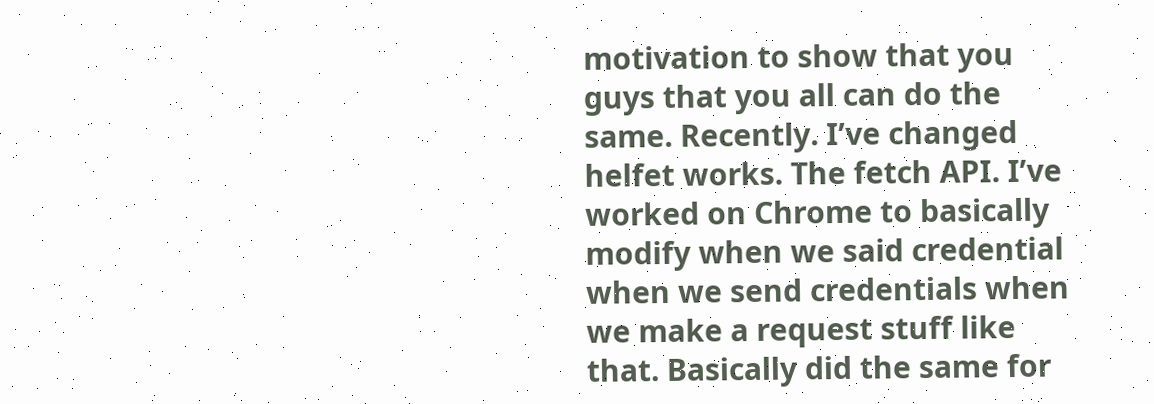motivation to show that you guys that you all can do the same. Recently. I’ve changed helfet works. The fetch API. I’ve worked on Chrome to basically modify when we said credential when we send credentials when we make a request stuff like that. Basically did the same for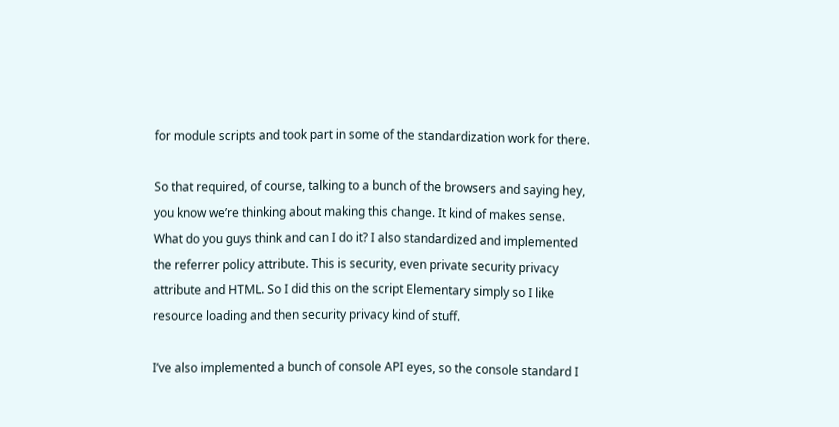for module scripts and took part in some of the standardization work for there.

So that required, of course, talking to a bunch of the browsers and saying hey, you know we’re thinking about making this change. It kind of makes sense. What do you guys think and can I do it? I also standardized and implemented the referrer policy attribute. This is security, even private security privacy attribute and HTML. So I did this on the script Elementary simply so I like resource loading and then security privacy kind of stuff.

I’ve also implemented a bunch of console API eyes, so the console standard I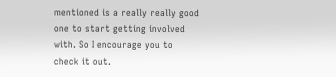mentioned is a really really good one to start getting involved with. So I encourage you to check it out.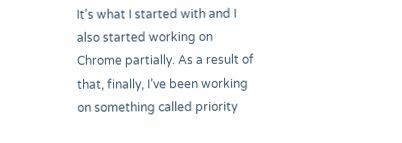It’s what I started with and I also started working on Chrome partially. As a result of that, finally, I’ve been working on something called priority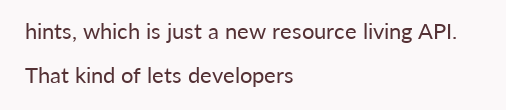hints, which is just a new resource living API. That kind of lets developers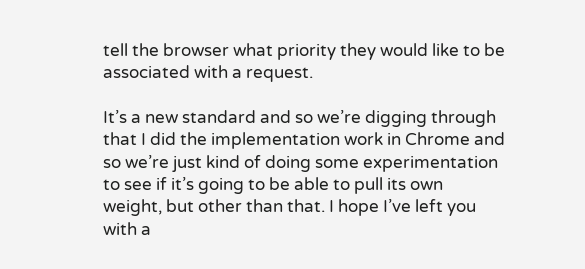tell the browser what priority they would like to be associated with a request.

It’s a new standard and so we’re digging through that I did the implementation work in Chrome and so we’re just kind of doing some experimentation to see if it’s going to be able to pull its own weight, but other than that. I hope I’ve left you with a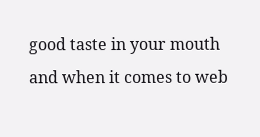good taste in your mouth and when it comes to web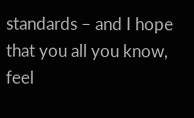standards – and I hope that you all you know, feel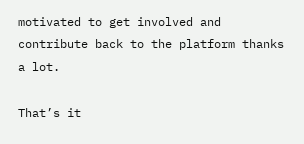motivated to get involved and contribute back to the platform thanks a lot.

That’s it